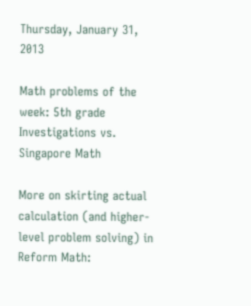Thursday, January 31, 2013

Math problems of the week: 5th grade Investigations vs. Singapore Math

More on skirting actual calculation (and higher-level problem solving) in Reform Math: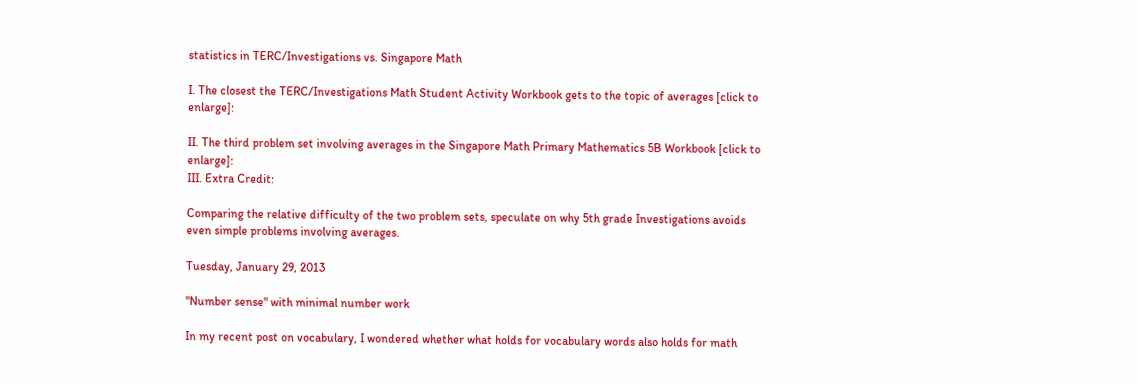statistics in TERC/Investigations vs. Singapore Math

I. The closest the TERC/Investigations Math Student Activity Workbook gets to the topic of averages [click to enlarge]:

II. The third problem set involving averages in the Singapore Math Primary Mathematics 5B Workbook [click to enlarge]:
III. Extra Credit:

Comparing the relative difficulty of the two problem sets, speculate on why 5th grade Investigations avoids even simple problems involving averages.

Tuesday, January 29, 2013

"Number sense" with minimal number work

In my recent post on vocabulary, I wondered whether what holds for vocabulary words also holds for math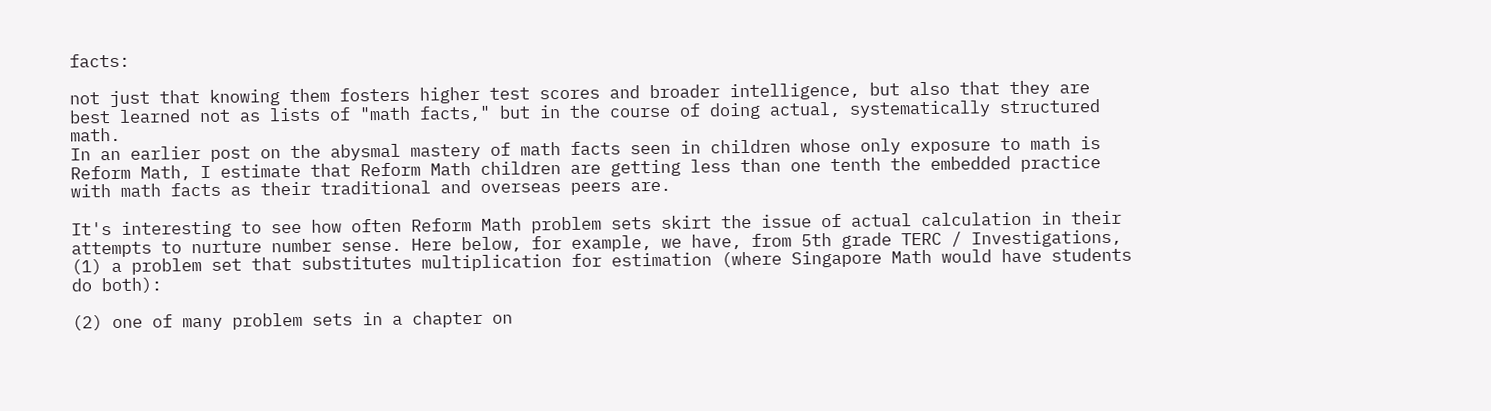facts:

not just that knowing them fosters higher test scores and broader intelligence, but also that they are best learned not as lists of "math facts," but in the course of doing actual, systematically structured math.
In an earlier post on the abysmal mastery of math facts seen in children whose only exposure to math is Reform Math, I estimate that Reform Math children are getting less than one tenth the embedded practice with math facts as their traditional and overseas peers are.

It's interesting to see how often Reform Math problem sets skirt the issue of actual calculation in their attempts to nurture number sense. Here below, for example, we have, from 5th grade TERC / Investigations, (1) a problem set that substitutes multiplication for estimation (where Singapore Math would have students do both):

(2) one of many problem sets in a chapter on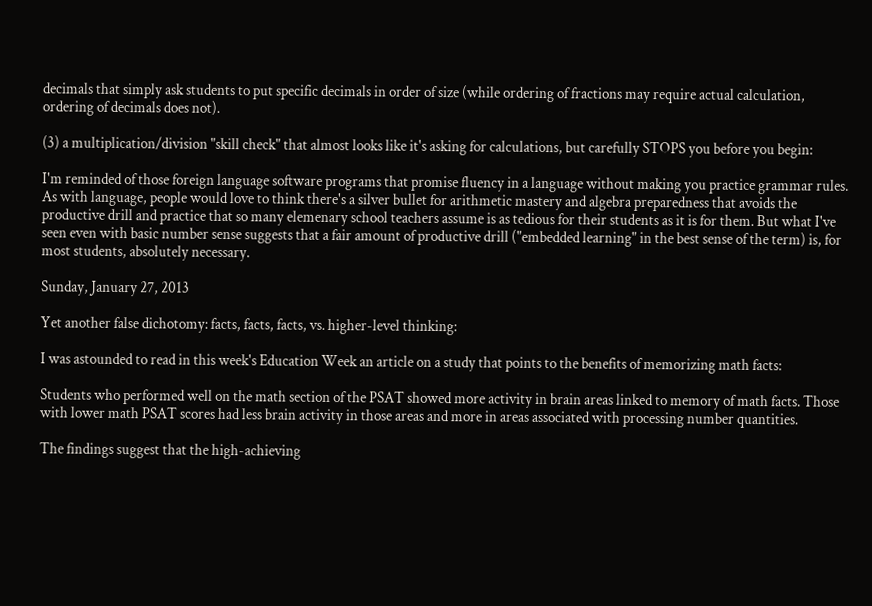decimals that simply ask students to put specific decimals in order of size (while ordering of fractions may require actual calculation, ordering of decimals does not).

(3) a multiplication/division "skill check" that almost looks like it's asking for calculations, but carefully STOPS you before you begin:

I'm reminded of those foreign language software programs that promise fluency in a language without making you practice grammar rules. As with language, people would love to think there's a silver bullet for arithmetic mastery and algebra preparedness that avoids the productive drill and practice that so many elemenary school teachers assume is as tedious for their students as it is for them. But what I've seen even with basic number sense suggests that a fair amount of productive drill ("embedded learning" in the best sense of the term) is, for most students, absolutely necessary.

Sunday, January 27, 2013

Yet another false dichotomy: facts, facts, facts, vs. higher-level thinking:

I was astounded to read in this week's Education Week an article on a study that points to the benefits of memorizing math facts:

Students who performed well on the math section of the PSAT showed more activity in brain areas linked to memory of math facts. Those with lower math PSAT scores had less brain activity in those areas and more in areas associated with processing number quantities.

The findings suggest that the high-achieving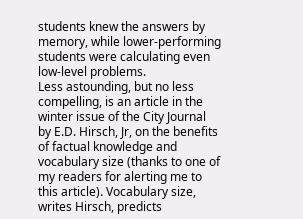students knew the answers by memory, while lower-performing students were calculating even low-level problems.
Less astounding, but no less compelling, is an article in the winter issue of the City Journal by E.D. Hirsch, Jr, on the benefits of factual knowledge and vocabulary size (thanks to one of my readers for alerting me to this article). Vocabulary size, writes Hirsch, predicts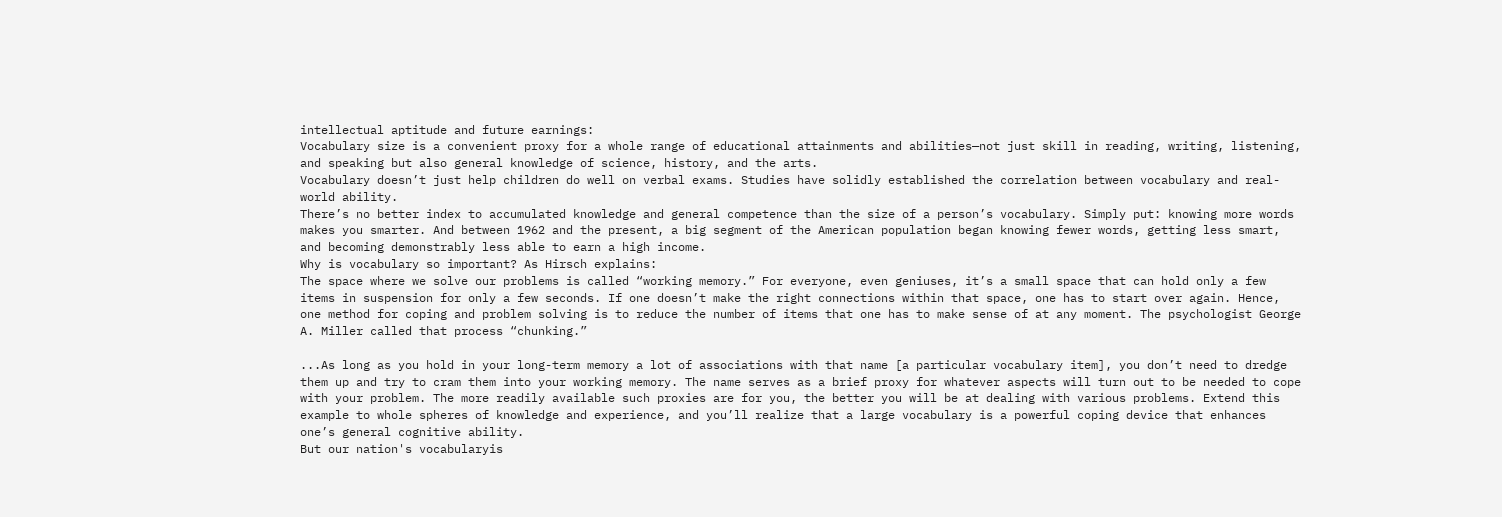intellectual aptitude and future earnings:
Vocabulary size is a convenient proxy for a whole range of educational attainments and abilities—not just skill in reading, writing, listening, and speaking but also general knowledge of science, history, and the arts.
Vocabulary doesn’t just help children do well on verbal exams. Studies have solidly established the correlation between vocabulary and real-world ability.
There’s no better index to accumulated knowledge and general competence than the size of a person’s vocabulary. Simply put: knowing more words makes you smarter. And between 1962 and the present, a big segment of the American population began knowing fewer words, getting less smart, and becoming demonstrably less able to earn a high income.
Why is vocabulary so important? As Hirsch explains:
The space where we solve our problems is called “working memory.” For everyone, even geniuses, it’s a small space that can hold only a few items in suspension for only a few seconds. If one doesn’t make the right connections within that space, one has to start over again. Hence, one method for coping and problem solving is to reduce the number of items that one has to make sense of at any moment. The psychologist George A. Miller called that process “chunking.”

...As long as you hold in your long-term memory a lot of associations with that name [a particular vocabulary item], you don’t need to dredge them up and try to cram them into your working memory. The name serves as a brief proxy for whatever aspects will turn out to be needed to cope with your problem. The more readily available such proxies are for you, the better you will be at dealing with various problems. Extend this example to whole spheres of knowledge and experience, and you’ll realize that a large vocabulary is a powerful coping device that enhances one’s general cognitive ability.
But our nation's vocabularyis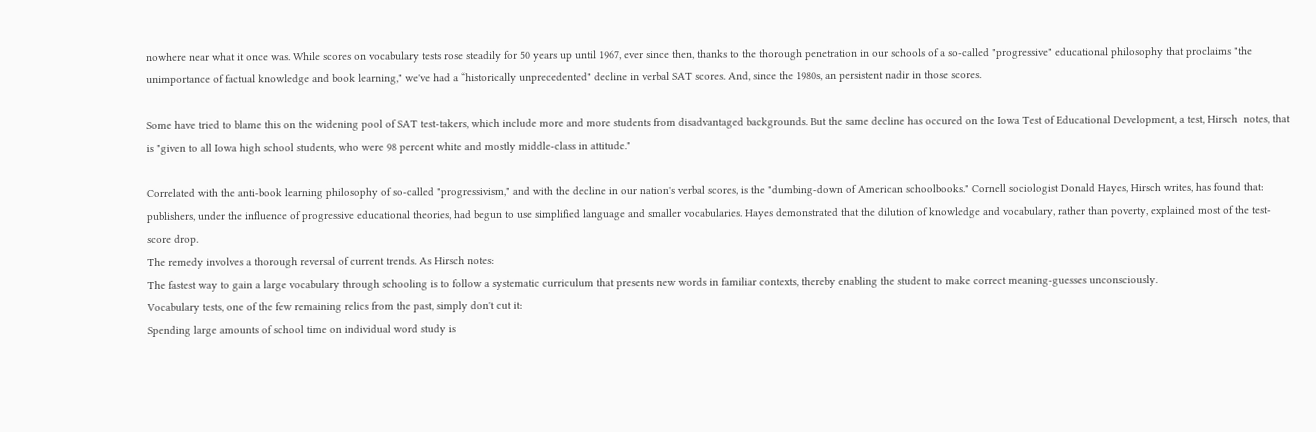nowhere near what it once was. While scores on vocabulary tests rose steadily for 50 years up until 1967, ever since then, thanks to the thorough penetration in our schools of a so-called "progressive" educational philosophy that proclaims "the unimportance of factual knowledge and book learning," we've had a “historically unprecedented" decline in verbal SAT scores. And, since the 1980s, an persistent nadir in those scores.

Some have tried to blame this on the widening pool of SAT test-takers, which include more and more students from disadvantaged backgrounds. But the same decline has occured on the Iowa Test of Educational Development, a test, Hirsch  notes, that is "given to all Iowa high school students, who were 98 percent white and mostly middle-class in attitude."

Correlated with the anti-book learning philosophy of so-called "progressivism," and with the decline in our nation's verbal scores, is the "dumbing-down of American schoolbooks." Cornell sociologist Donald Hayes, Hirsch writes, has found that:
publishers, under the influence of progressive educational theories, had begun to use simplified language and smaller vocabularies. Hayes demonstrated that the dilution of knowledge and vocabulary, rather than poverty, explained most of the test-score drop.
The remedy involves a thorough reversal of current trends. As Hirsch notes:
The fastest way to gain a large vocabulary through schooling is to follow a systematic curriculum that presents new words in familiar contexts, thereby enabling the student to make correct meaning-guesses unconsciously.
Vocabulary tests, one of the few remaining relics from the past, simply don't cut it:
Spending large amounts of school time on individual word study is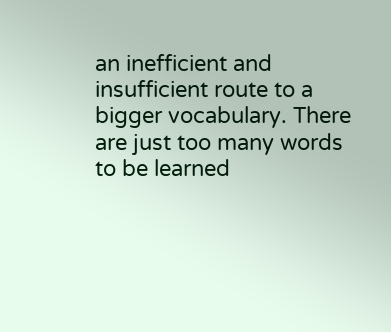an inefficient and insufficient route to a bigger vocabulary. There are just too many words to be learned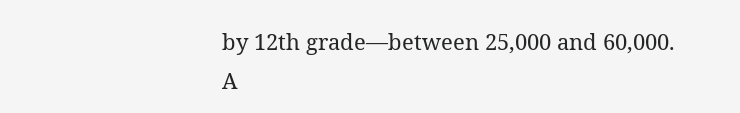by 12th grade—between 25,000 and 60,000.
A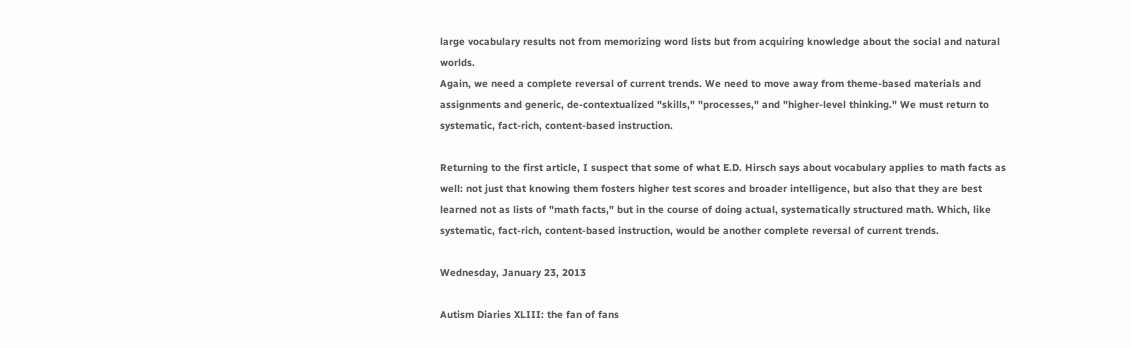large vocabulary results not from memorizing word lists but from acquiring knowledge about the social and natural worlds.
Again, we need a complete reversal of current trends. We need to move away from theme-based materials and assignments and generic, de-contextualized "skills," "processes," and "higher-level thinking." We must return to systematic, fact-rich, content-based instruction.

Returning to the first article, I suspect that some of what E.D. Hirsch says about vocabulary applies to math facts as well: not just that knowing them fosters higher test scores and broader intelligence, but also that they are best learned not as lists of "math facts," but in the course of doing actual, systematically structured math. Which, like systematic, fact-rich, content-based instruction, would be another complete reversal of current trends.

Wednesday, January 23, 2013

Autism Diaries XLIII: the fan of fans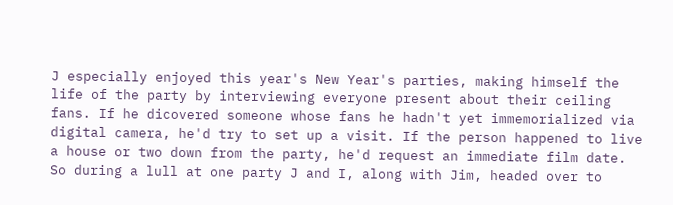J especially enjoyed this year's New Year's parties, making himself the life of the party by interviewing everyone present about their ceiling fans. If he dicovered someone whose fans he hadn't yet immemorialized via digital camera, he'd try to set up a visit. If the person happened to live a house or two down from the party, he'd request an immediate film date. So during a lull at one party J and I, along with Jim, headed over to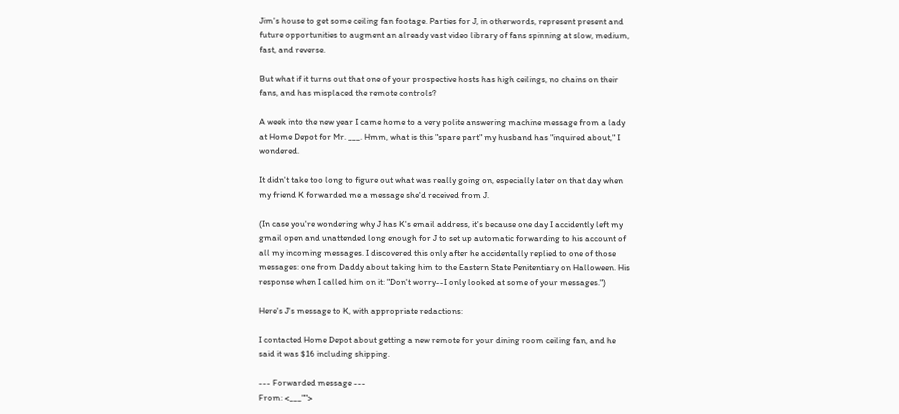Jim's house to get some ceiling fan footage. Parties for J, in otherwords, represent present and future opportunities to augment an already vast video library of fans spinning at slow, medium, fast, and reverse.

But what if it turns out that one of your prospective hosts has high ceilings, no chains on their fans, and has misplaced the remote controls?

A week into the new year I came home to a very polite answering machine message from a lady at Home Depot for Mr. ___. Hmm, what is this "spare part" my husband has "inquired about," I wondered.

It didn't take too long to figure out what was really going on, especially later on that day when my friend K forwarded me a message she'd received from J.

(In case you're wondering why J has K's email address, it's because one day I accidently left my gmail open and unattended long enough for J to set up automatic forwarding to his account of all my incoming messages. I discovered this only after he accidentally replied to one of those messages: one from Daddy about taking him to the Eastern State Penitentiary on Halloween. His response when I called him on it: "Don't worry--I only looked at some of your messages.")

Here's J's message to K, with appropriate redactions:

I contacted Home Depot about getting a new remote for your dining room ceiling fan, and he said it was $16 including shipping.

--- Forwarded message ---
From: <___"">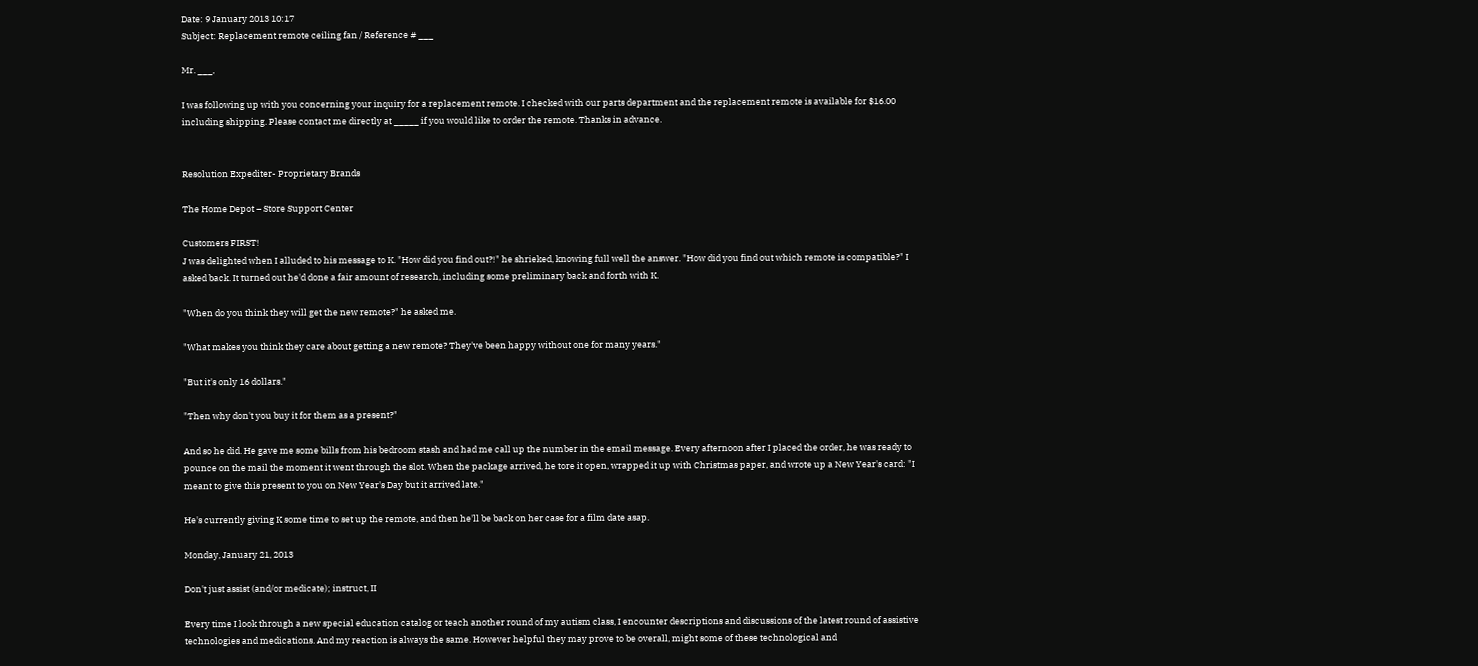Date: 9 January 2013 10:17
Subject: Replacement remote ceiling fan / Reference # ___

Mr. ___,

I was following up with you concerning your inquiry for a replacement remote. I checked with our parts department and the replacement remote is available for $16.00 including shipping. Please contact me directly at _____ if you would like to order the remote. Thanks in advance.


Resolution Expediter- Proprietary Brands

The Home Depot – Store Support Center

Customers FIRST!
J was delighted when I alluded to his message to K. "How did you find out?!" he shrieked, knowing full well the answer. "How did you find out which remote is compatible?" I asked back. It turned out he'd done a fair amount of research, including some preliminary back and forth with K.

"When do you think they will get the new remote?" he asked me.

"What makes you think they care about getting a new remote? They've been happy without one for many years."

"But it's only 16 dollars."

"Then why don't you buy it for them as a present?"

And so he did. He gave me some bills from his bedroom stash and had me call up the number in the email message. Every afternoon after I placed the order, he was ready to pounce on the mail the moment it went through the slot. When the package arrived, he tore it open, wrapped it up with Christmas paper, and wrote up a New Year's card: "I meant to give this present to you on New Year's Day but it arrived late."

He's currently giving K some time to set up the remote, and then he'll be back on her case for a film date asap.

Monday, January 21, 2013

Don't just assist (and/or medicate); instruct, II

Every time I look through a new special education catalog or teach another round of my autism class, I encounter descriptions and discussions of the latest round of assistive technologies and medications. And my reaction is always the same. However helpful they may prove to be overall, might some of these technological and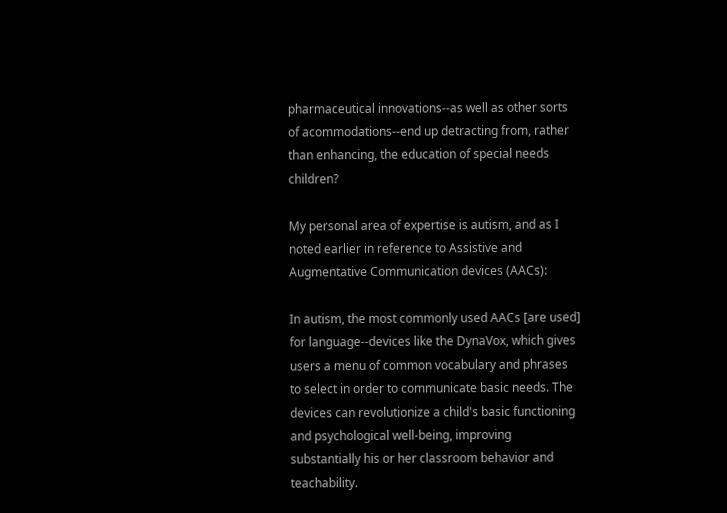pharmaceutical innovations--as well as other sorts of acommodations--end up detracting from, rather than enhancing, the education of special needs children?

My personal area of expertise is autism, and as I noted earlier in reference to Assistive and Augmentative Communication devices (AACs):

In autism, the most commonly used AACs [are used] for language--devices like the DynaVox, which gives users a menu of common vocabulary and phrases to select in order to communicate basic needs. The devices can revolutionize a child's basic functioning and psychological well-being, improving substantially his or her classroom behavior and teachability.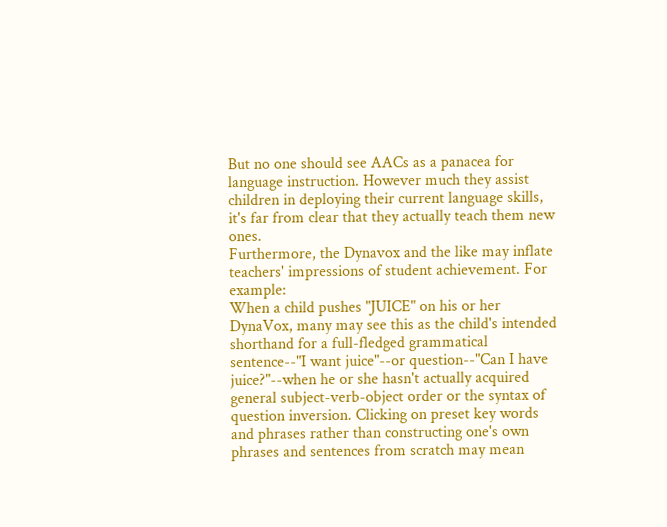But no one should see AACs as a panacea for language instruction. However much they assist children in deploying their current language skills, it's far from clear that they actually teach them new ones.
Furthermore, the Dynavox and the like may inflate teachers' impressions of student achievement. For example:
When a child pushes "JUICE" on his or her DynaVox, many may see this as the child's intended shorthand for a full-fledged grammatical sentence--"I want juice"--or question--"Can I have juice?"--when he or she hasn't actually acquired general subject-verb-object order or the syntax of question inversion. Clicking on preset key words and phrases rather than constructing one's own phrases and sentences from scratch may mean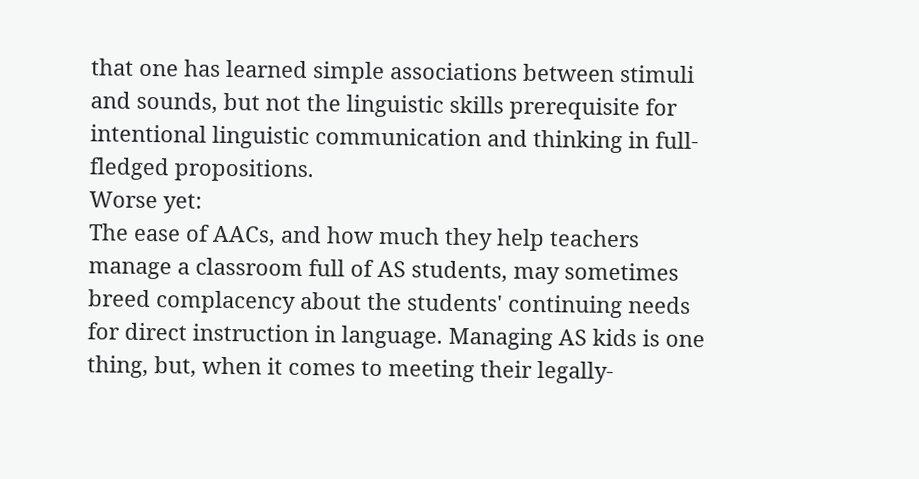that one has learned simple associations between stimuli and sounds, but not the linguistic skills prerequisite for intentional linguistic communication and thinking in full-fledged propositions.
Worse yet:
The ease of AACs, and how much they help teachers manage a classroom full of AS students, may sometimes breed complacency about the students' continuing needs for direct instruction in language. Managing AS kids is one thing, but, when it comes to meeting their legally-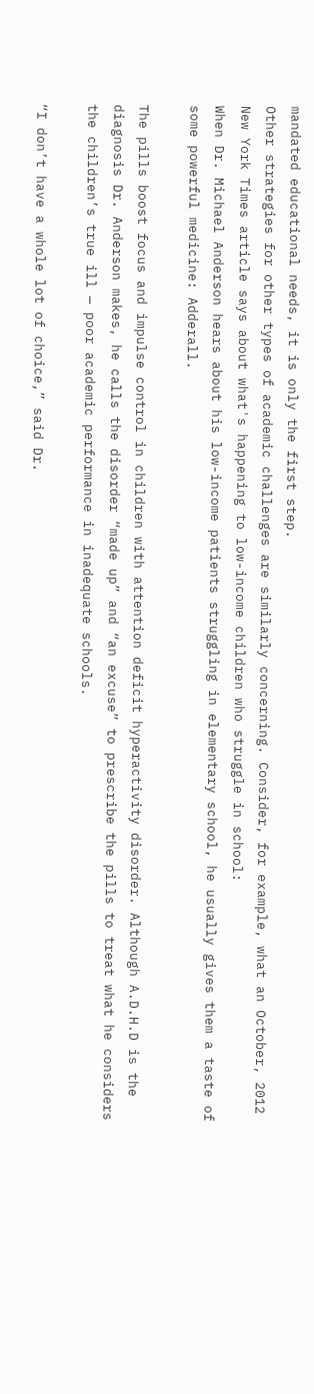mandated educational needs, it is only the first step.
Other strategies for other types of academic challenges are similarly concerning. Consider, for example, what an October, 2012 New York Times article says about what's happening to low-income children who struggle in school:
When Dr. Michael Anderson hears about his low-income patients struggling in elementary school, he usually gives them a taste of some powerful medicine: Adderall.

The pills boost focus and impulse control in children with attention deficit hyperactivity disorder. Although A.D.H.D is the diagnosis Dr. Anderson makes, he calls the disorder “made up” and “an excuse” to prescribe the pills to treat what he considers the children’s true ill — poor academic performance in inadequate schools.

“I don’t have a whole lot of choice,” said Dr.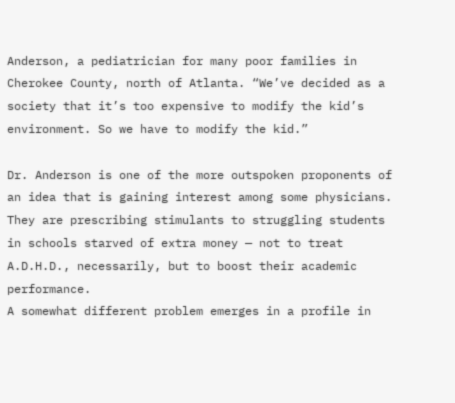Anderson, a pediatrician for many poor families in Cherokee County, north of Atlanta. “We’ve decided as a society that it’s too expensive to modify the kid’s environment. So we have to modify the kid.”

Dr. Anderson is one of the more outspoken proponents of an idea that is gaining interest among some physicians. They are prescribing stimulants to struggling students in schools starved of extra money — not to treat A.D.H.D., necessarily, but to boost their academic performance.
A somewhat different problem emerges in a profile in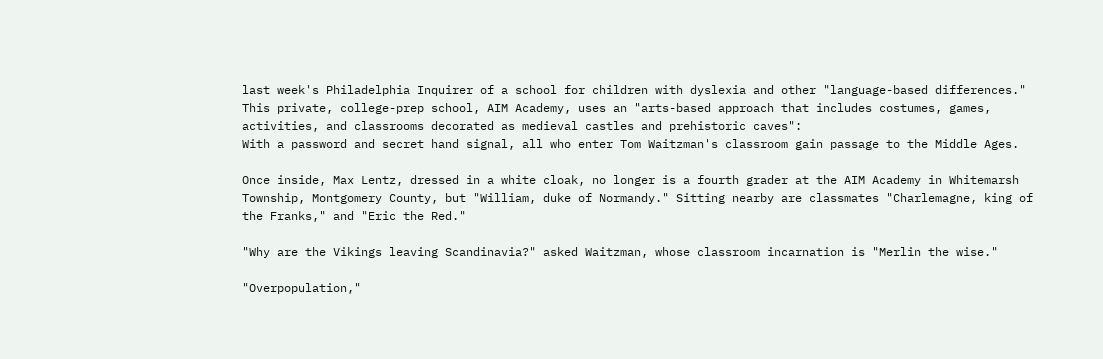last week's Philadelphia Inquirer of a school for children with dyslexia and other "language-based differences." This private, college-prep school, AIM Academy, uses an "arts-based approach that includes costumes, games, activities, and classrooms decorated as medieval castles and prehistoric caves":
With a password and secret hand signal, all who enter Tom Waitzman's classroom gain passage to the Middle Ages.

Once inside, Max Lentz, dressed in a white cloak, no longer is a fourth grader at the AIM Academy in Whitemarsh Township, Montgomery County, but "William, duke of Normandy." Sitting nearby are classmates "Charlemagne, king of the Franks," and "Eric the Red."

"Why are the Vikings leaving Scandinavia?" asked Waitzman, whose classroom incarnation is "Merlin the wise."

"Overpopulation,"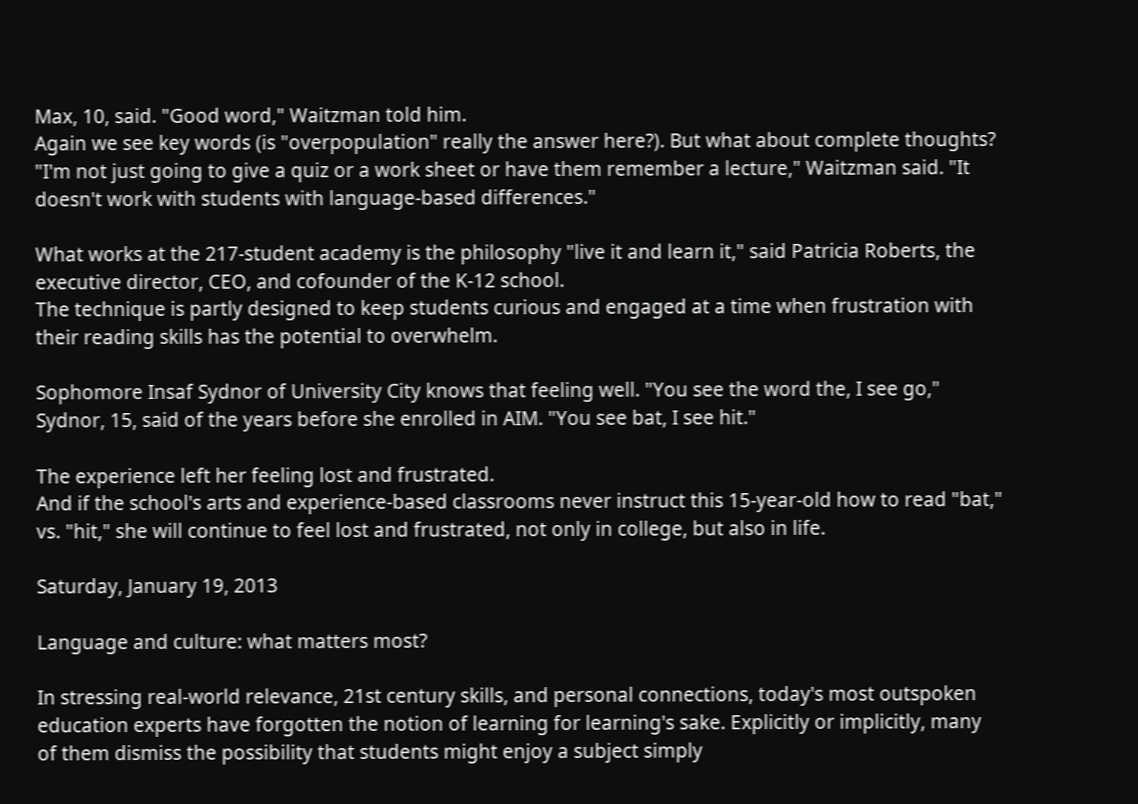Max, 10, said. "Good word," Waitzman told him.
Again we see key words (is "overpopulation" really the answer here?). But what about complete thoughts?
"I'm not just going to give a quiz or a work sheet or have them remember a lecture," Waitzman said. "It doesn't work with students with language-based differences."

What works at the 217-student academy is the philosophy "live it and learn it," said Patricia Roberts, the executive director, CEO, and cofounder of the K-12 school.
The technique is partly designed to keep students curious and engaged at a time when frustration with their reading skills has the potential to overwhelm.

Sophomore Insaf Sydnor of University City knows that feeling well. "You see the word the, I see go," Sydnor, 15, said of the years before she enrolled in AIM. "You see bat, I see hit."

The experience left her feeling lost and frustrated.
And if the school's arts and experience-based classrooms never instruct this 15-year-old how to read "bat," vs. "hit," she will continue to feel lost and frustrated, not only in college, but also in life.

Saturday, January 19, 2013

Language and culture: what matters most?

In stressing real-world relevance, 21st century skills, and personal connections, today's most outspoken education experts have forgotten the notion of learning for learning's sake. Explicitly or implicitly, many of them dismiss the possibility that students might enjoy a subject simply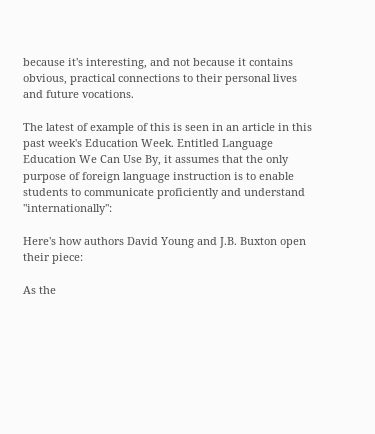because it's interesting, and not because it contains obvious, practical connections to their personal lives and future vocations.

The latest of example of this is seen in an article in this past week's Education Week. Entitled Language Education We Can Use By, it assumes that the only purpose of foreign language instruction is to enable students to communicate proficiently and understand "internationally":

Here's how authors David Young and J.B. Buxton open their piece:

As the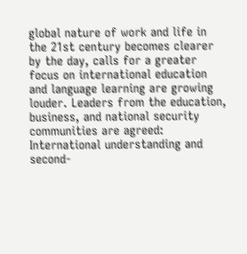global nature of work and life in the 21st century becomes clearer by the day, calls for a greater focus on international education and language learning are growing louder. Leaders from the education, business, and national security communities are agreed: International understanding and second-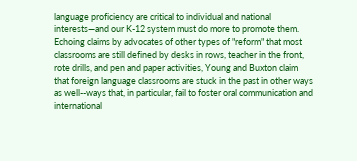language proficiency are critical to individual and national interests—and our K-12 system must do more to promote them.
Echoing claims by advocates of other types of "reform" that most classrooms are still defined by desks in rows, teacher in the front, rote drills, and pen and paper activities, Young and Buxton claim that foreign language classrooms are stuck in the past in other ways as well--ways that, in particular, fail to foster oral communication and international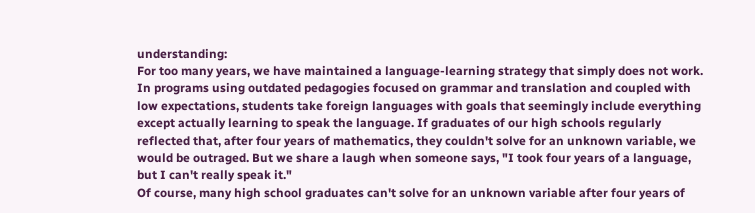understanding:
For too many years, we have maintained a language-learning strategy that simply does not work. In programs using outdated pedagogies focused on grammar and translation and coupled with low expectations, students take foreign languages with goals that seemingly include everything except actually learning to speak the language. If graduates of our high schools regularly reflected that, after four years of mathematics, they couldn't solve for an unknown variable, we would be outraged. But we share a laugh when someone says, "I took four years of a language, but I can't really speak it."
Of course, many high school graduates can't solve for an unknown variable after four years of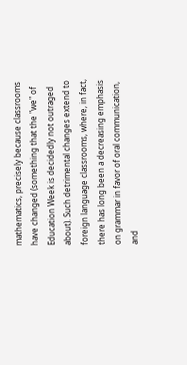mathematics, precisely because classrooms have changed (something that the "we" of Education Week is decidedly not outraged about). Such detrimental changes extend to foreign language classrooms, where, in fact, there has long been a decreasing emphasis on grammar in favor of oral communication, and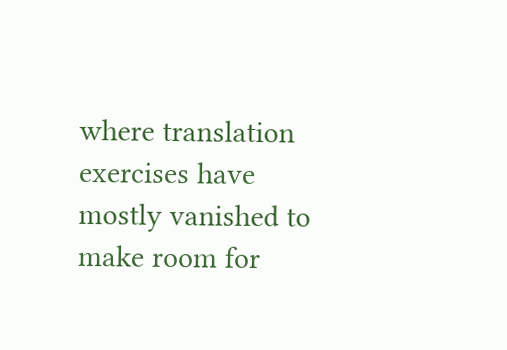where translation exercises have mostly vanished to make room for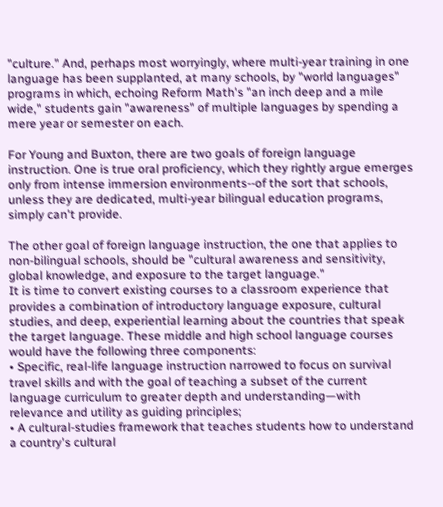"culture." And, perhaps most worryingly, where multi-year training in one language has been supplanted, at many schools, by "world languages" programs in which, echoing Reform Math's "an inch deep and a mile wide," students gain "awareness" of multiple languages by spending a mere year or semester on each.

For Young and Buxton, there are two goals of foreign language instruction. One is true oral proficiency, which they rightly argue emerges only from intense immersion environments--of the sort that schools, unless they are dedicated, multi-year bilingual education programs, simply can't provide.

The other goal of foreign language instruction, the one that applies to non-bilingual schools, should be "cultural awareness and sensitivity, global knowledge, and exposure to the target language."
It is time to convert existing courses to a classroom experience that provides a combination of introductory language exposure, cultural studies, and deep, experiential learning about the countries that speak the target language. These middle and high school language courses would have the following three components:
• Specific, real-life language instruction narrowed to focus on survival travel skills and with the goal of teaching a subset of the current language curriculum to greater depth and understanding—with relevance and utility as guiding principles;
• A cultural-studies framework that teaches students how to understand a country's cultural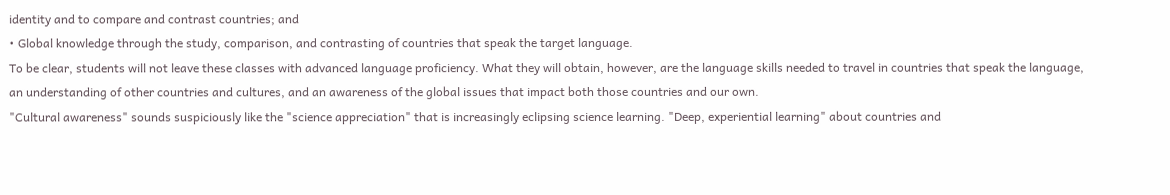identity and to compare and contrast countries; and
• Global knowledge through the study, comparison, and contrasting of countries that speak the target language.
To be clear, students will not leave these classes with advanced language proficiency. What they will obtain, however, are the language skills needed to travel in countries that speak the language, an understanding of other countries and cultures, and an awareness of the global issues that impact both those countries and our own.
"Cultural awareness" sounds suspiciously like the "science appreciation" that is increasingly eclipsing science learning. "Deep, experiential learning" about countries and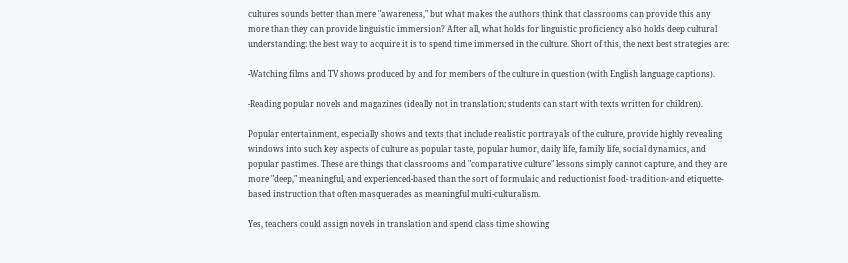cultures sounds better than mere "awareness," but what makes the authors think that classrooms can provide this any more than they can provide linguistic immersion? After all, what holds for linguistic proficiency also holds deep cultural understanding: the best way to acquire it is to spend time immersed in the culture. Short of this, the next best strategies are:

-Watching films and TV shows produced by and for members of the culture in question (with English language captions).

-Reading popular novels and magazines (ideally not in translation; students can start with texts written for children).

Popular entertainment, especially shows and texts that include realistic portrayals of the culture, provide highly revealing windows into such key aspects of culture as popular taste, popular humor, daily life, family life, social dynamics, and popular pastimes. These are things that classrooms and "comparative culture" lessons simply cannot capture, and they are more "deep," meaningful, and experienced-based than the sort of formulaic and reductionist food- tradition- and etiquette-based instruction that often masquerades as meaningful multi-culturalism.

Yes, teachers could assign novels in translation and spend class time showing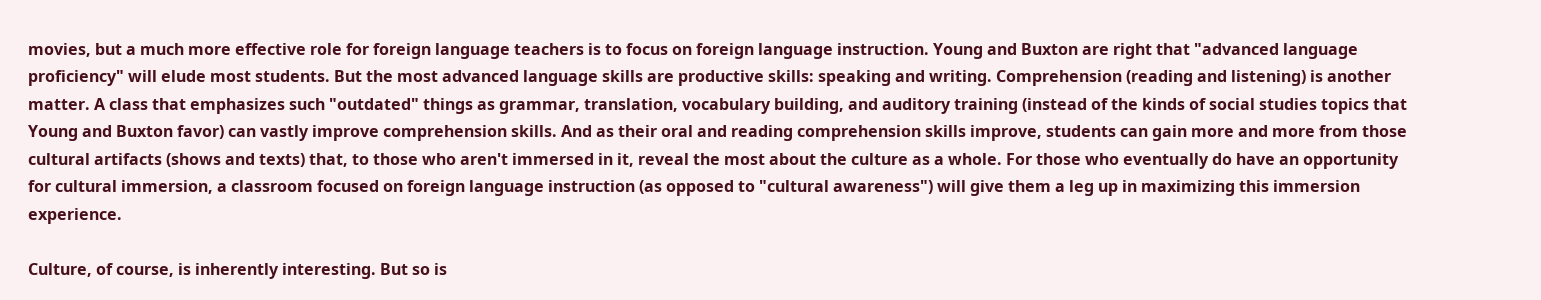movies, but a much more effective role for foreign language teachers is to focus on foreign language instruction. Young and Buxton are right that "advanced language proficiency" will elude most students. But the most advanced language skills are productive skills: speaking and writing. Comprehension (reading and listening) is another matter. A class that emphasizes such "outdated" things as grammar, translation, vocabulary building, and auditory training (instead of the kinds of social studies topics that Young and Buxton favor) can vastly improve comprehension skills. And as their oral and reading comprehension skills improve, students can gain more and more from those cultural artifacts (shows and texts) that, to those who aren't immersed in it, reveal the most about the culture as a whole. For those who eventually do have an opportunity for cultural immersion, a classroom focused on foreign language instruction (as opposed to "cultural awareness") will give them a leg up in maximizing this immersion experience.

Culture, of course, is inherently interesting. But so is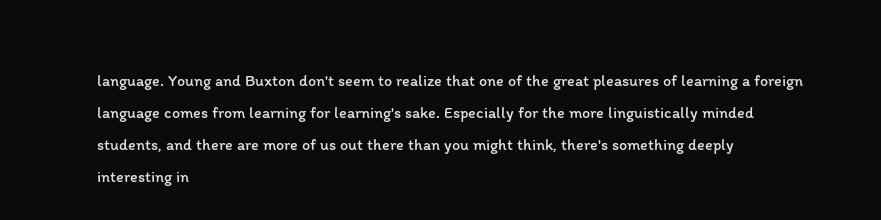language. Young and Buxton don't seem to realize that one of the great pleasures of learning a foreign language comes from learning for learning's sake. Especially for the more linguistically minded students, and there are more of us out there than you might think, there's something deeply interesting in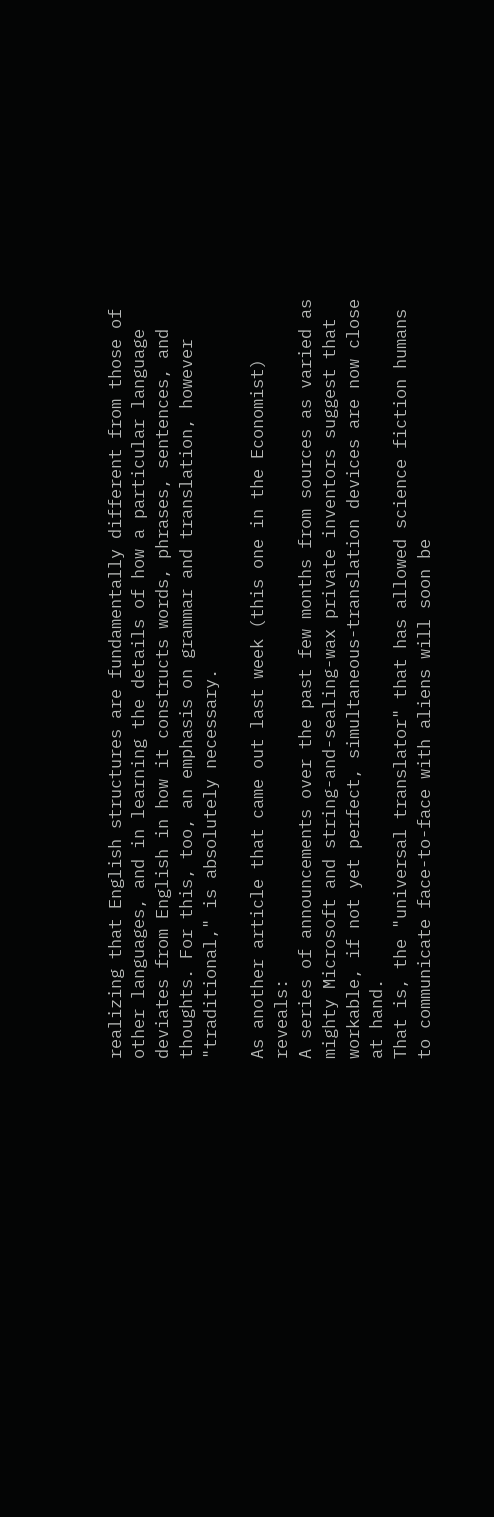realizing that English structures are fundamentally different from those of other languages, and in learning the details of how a particular language deviates from English in how it constructs words, phrases, sentences, and thoughts. For this, too, an emphasis on grammar and translation, however "traditional," is absolutely necessary.

As another article that came out last week (this one in the Economist) reveals:
A series of announcements over the past few months from sources as varied as mighty Microsoft and string-and-sealing-wax private inventors suggest that workable, if not yet perfect, simultaneous-translation devices are now close at hand.
That is, the "universal translator" that has allowed science fiction humans to communicate face-to-face with aliens will soon be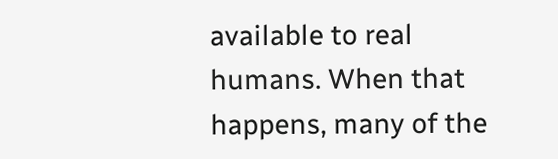available to real humans. When that happens, many of the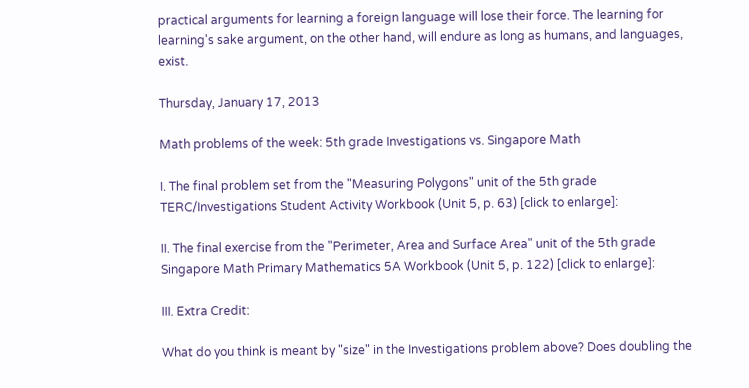practical arguments for learning a foreign language will lose their force. The learning for learning's sake argument, on the other hand, will endure as long as humans, and languages, exist.

Thursday, January 17, 2013

Math problems of the week: 5th grade Investigations vs. Singapore Math

I. The final problem set from the "Measuring Polygons" unit of the 5th grade TERC/Investigations Student Activity Workbook (Unit 5, p. 63) [click to enlarge]:

II. The final exercise from the "Perimeter, Area and Surface Area" unit of the 5th grade Singapore Math Primary Mathematics 5A Workbook (Unit 5, p. 122) [click to enlarge]:

III. Extra Credit:

What do you think is meant by "size" in the Investigations problem above? Does doubling the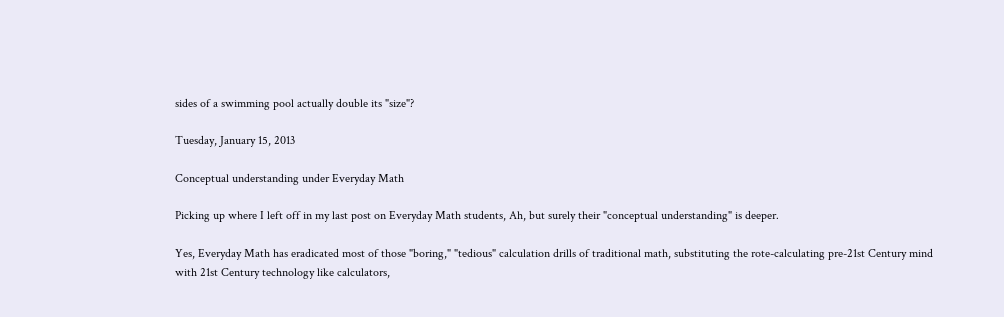sides of a swimming pool actually double its "size"?

Tuesday, January 15, 2013

Conceptual understanding under Everyday Math

Picking up where I left off in my last post on Everyday Math students, Ah, but surely their "conceptual understanding" is deeper.

Yes, Everyday Math has eradicated most of those "boring," "tedious" calculation drills of traditional math, substituting the rote-calculating pre-21st Century mind with 21st Century technology like calculators,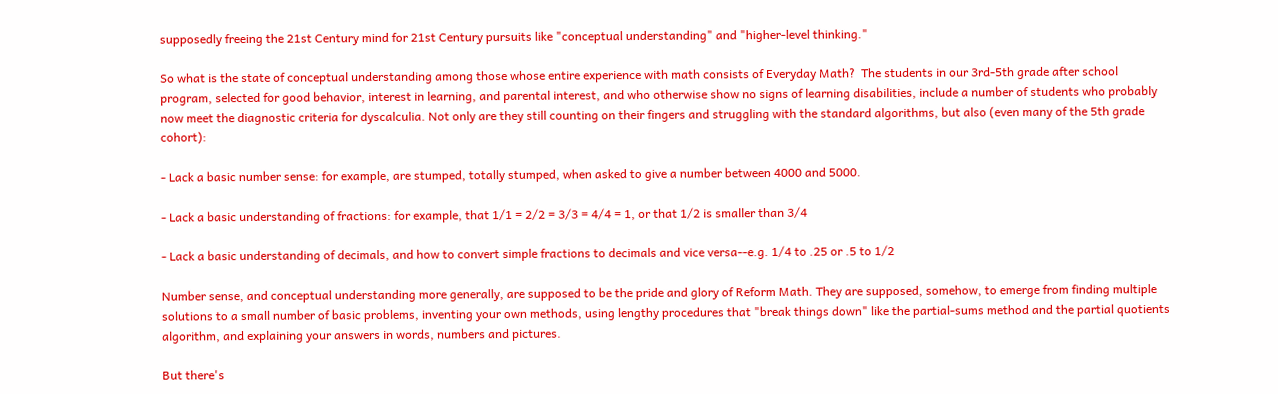supposedly freeing the 21st Century mind for 21st Century pursuits like "conceptual understanding" and "higher-level thinking."

So what is the state of conceptual understanding among those whose entire experience with math consists of Everyday Math?  The students in our 3rd-5th grade after school program, selected for good behavior, interest in learning, and parental interest, and who otherwise show no signs of learning disabilities, include a number of students who probably now meet the diagnostic criteria for dyscalculia. Not only are they still counting on their fingers and struggling with the standard algorithms, but also (even many of the 5th grade cohort):

- Lack a basic number sense: for example, are stumped, totally stumped, when asked to give a number between 4000 and 5000.

- Lack a basic understanding of fractions: for example, that 1/1 = 2/2 = 3/3 = 4/4 = 1, or that 1/2 is smaller than 3/4

- Lack a basic understanding of decimals, and how to convert simple fractions to decimals and vice versa--e.g. 1/4 to .25 or .5 to 1/2

Number sense, and conceptual understanding more generally, are supposed to be the pride and glory of Reform Math. They are supposed, somehow, to emerge from finding multiple solutions to a small number of basic problems, inventing your own methods, using lengthy procedures that "break things down" like the partial-sums method and the partial quotients algorithm, and explaining your answers in words, numbers and pictures.

But there's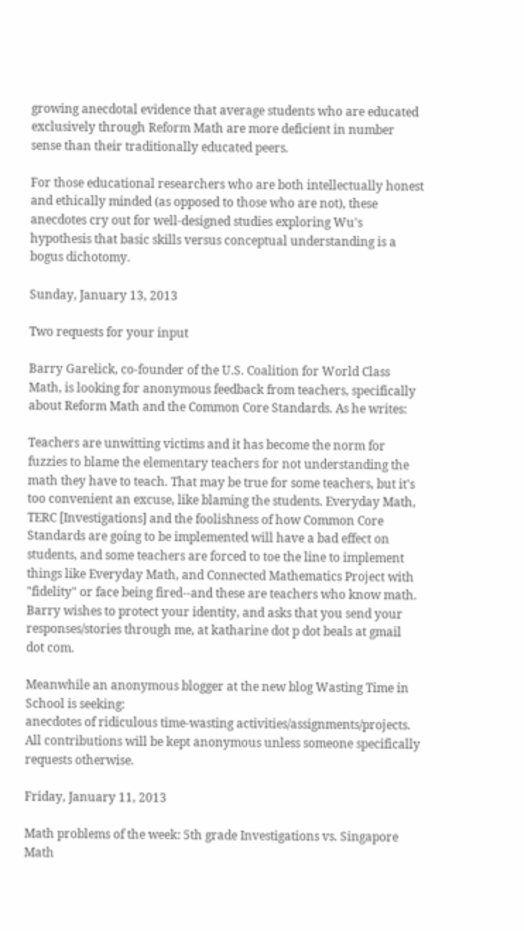growing anecdotal evidence that average students who are educated exclusively through Reform Math are more deficient in number sense than their traditionally educated peers.

For those educational researchers who are both intellectually honest and ethically minded (as opposed to those who are not), these anecdotes cry out for well-designed studies exploring Wu's hypothesis that basic skills versus conceptual understanding is a bogus dichotomy.

Sunday, January 13, 2013

Two requests for your input

Barry Garelick, co-founder of the U.S. Coalition for World Class Math, is looking for anonymous feedback from teachers, specifically about Reform Math and the Common Core Standards. As he writes:

Teachers are unwitting victims and it has become the norm for fuzzies to blame the elementary teachers for not understanding the math they have to teach. That may be true for some teachers, but it's too convenient an excuse, like blaming the students. Everyday Math, TERC [Investigations] and the foolishness of how Common Core Standards are going to be implemented will have a bad effect on students, and some teachers are forced to toe the line to implement things like Everyday Math, and Connected Mathematics Project with "fidelity" or face being fired--and these are teachers who know math.
Barry wishes to protect your identity, and asks that you send your responses/stories through me, at katharine dot p dot beals at gmail dot com.

Meanwhile an anonymous blogger at the new blog Wasting Time in School is seeking:
anecdotes of ridiculous time-wasting activities/assignments/projects. All contributions will be kept anonymous unless someone specifically requests otherwise.

Friday, January 11, 2013

Math problems of the week: 5th grade Investigations vs. Singapore Math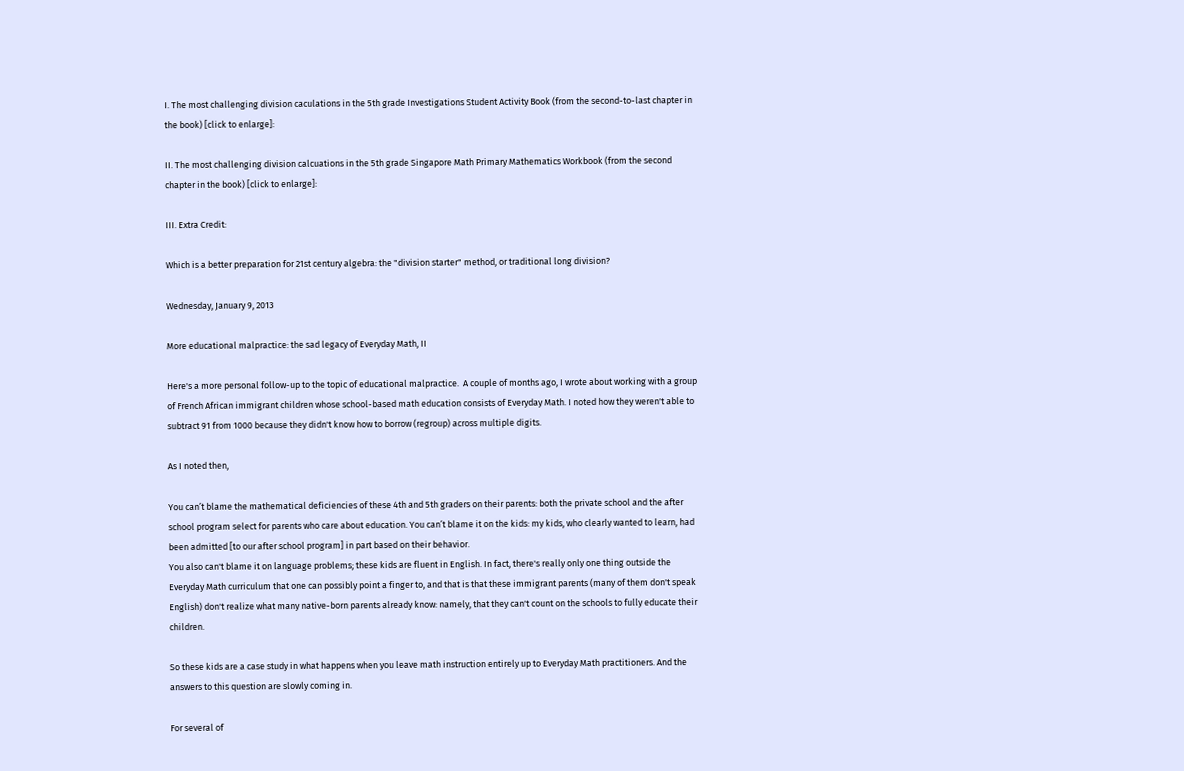I. The most challenging division caculations in the 5th grade Investigations Student Activity Book (from the second-to-last chapter in the book) [click to enlarge]:

II. The most challenging division calcuations in the 5th grade Singapore Math Primary Mathematics Workbook (from the second chapter in the book) [click to enlarge]:

III. Extra Credit:

Which is a better preparation for 21st century algebra: the "division starter" method, or traditional long division?

Wednesday, January 9, 2013

More educational malpractice: the sad legacy of Everyday Math, II

Here's a more personal follow-up to the topic of educational malpractice.  A couple of months ago, I wrote about working with a group of French African immigrant children whose school-based math education consists of Everyday Math. I noted how they weren't able to subtract 91 from 1000 because they didn't know how to borrow (regroup) across multiple digits.

As I noted then,

You can’t blame the mathematical deficiencies of these 4th and 5th graders on their parents: both the private school and the after school program select for parents who care about education. You can’t blame it on the kids: my kids, who clearly wanted to learn, had been admitted [to our after school program] in part based on their behavior.
You also can't blame it on language problems; these kids are fluent in English. In fact, there's really only one thing outside the Everyday Math curriculum that one can possibly point a finger to, and that is that these immigrant parents (many of them don't speak English) don't realize what many native-born parents already know: namely, that they can't count on the schools to fully educate their children.

So these kids are a case study in what happens when you leave math instruction entirely up to Everyday Math practitioners. And the answers to this question are slowly coming in.

For several of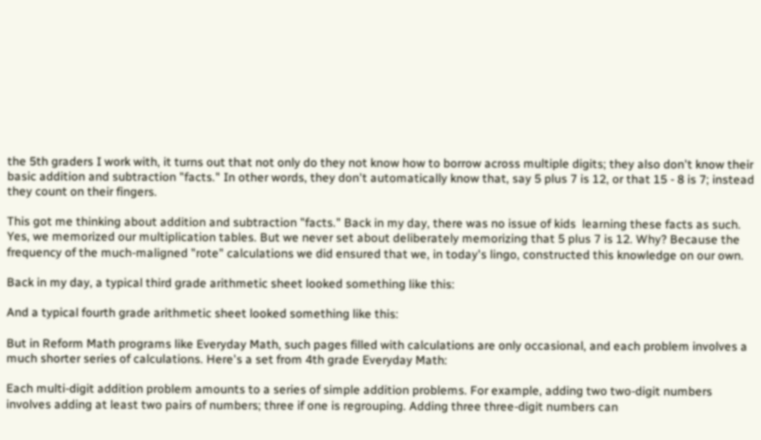the 5th graders I work with, it turns out that not only do they not know how to borrow across multiple digits; they also don't know their basic addition and subtraction "facts." In other words, they don't automatically know that, say 5 plus 7 is 12, or that 15 - 8 is 7; instead they count on their fingers.

This got me thinking about addition and subtraction "facts." Back in my day, there was no issue of kids  learning these facts as such. Yes, we memorized our multiplication tables. But we never set about deliberately memorizing that 5 plus 7 is 12. Why? Because the frequency of the much-maligned "rote" calculations we did ensured that we, in today's lingo, constructed this knowledge on our own.

Back in my day, a typical third grade arithmetic sheet looked something like this:

And a typical fourth grade arithmetic sheet looked something like this:

But in Reform Math programs like Everyday Math, such pages filled with calculations are only occasional, and each problem involves a much shorter series of calculations. Here's a set from 4th grade Everyday Math:

Each multi-digit addition problem amounts to a series of simple addition problems. For example, adding two two-digit numbers involves adding at least two pairs of numbers; three if one is regrouping. Adding three three-digit numbers can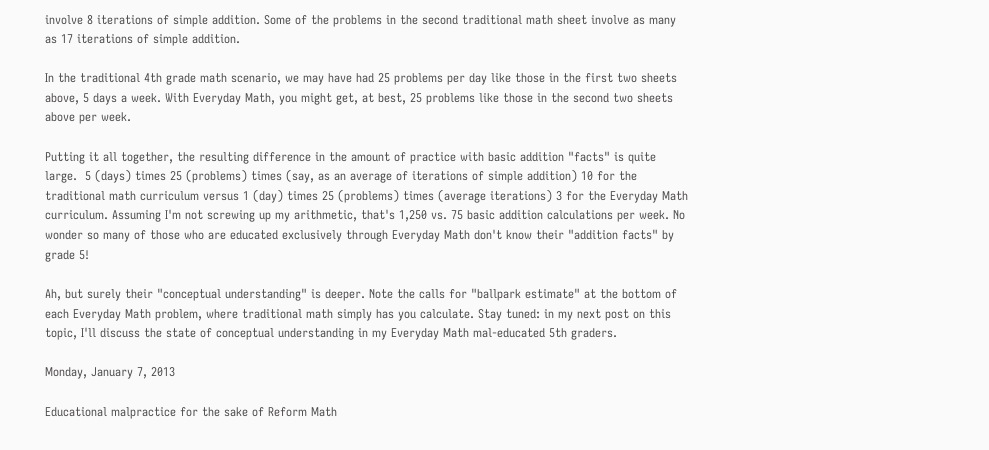involve 8 iterations of simple addition. Some of the problems in the second traditional math sheet involve as many as 17 iterations of simple addition.

In the traditional 4th grade math scenario, we may have had 25 problems per day like those in the first two sheets above, 5 days a week. With Everyday Math, you might get, at best, 25 problems like those in the second two sheets above per week.

Putting it all together, the resulting difference in the amount of practice with basic addition "facts" is quite large.  5 (days) times 25 (problems) times (say, as an average of iterations of simple addition) 10 for the traditional math curriculum versus 1 (day) times 25 (problems) times (average iterations) 3 for the Everyday Math curriculum. Assuming I'm not screwing up my arithmetic, that's 1,250 vs. 75 basic addition calculations per week. No wonder so many of those who are educated exclusively through Everyday Math don't know their "addition facts" by grade 5!

Ah, but surely their "conceptual understanding" is deeper. Note the calls for "ballpark estimate" at the bottom of each Everyday Math problem, where traditional math simply has you calculate. Stay tuned: in my next post on this topic, I'll discuss the state of conceptual understanding in my Everyday Math mal-educated 5th graders.

Monday, January 7, 2013

Educational malpractice for the sake of Reform Math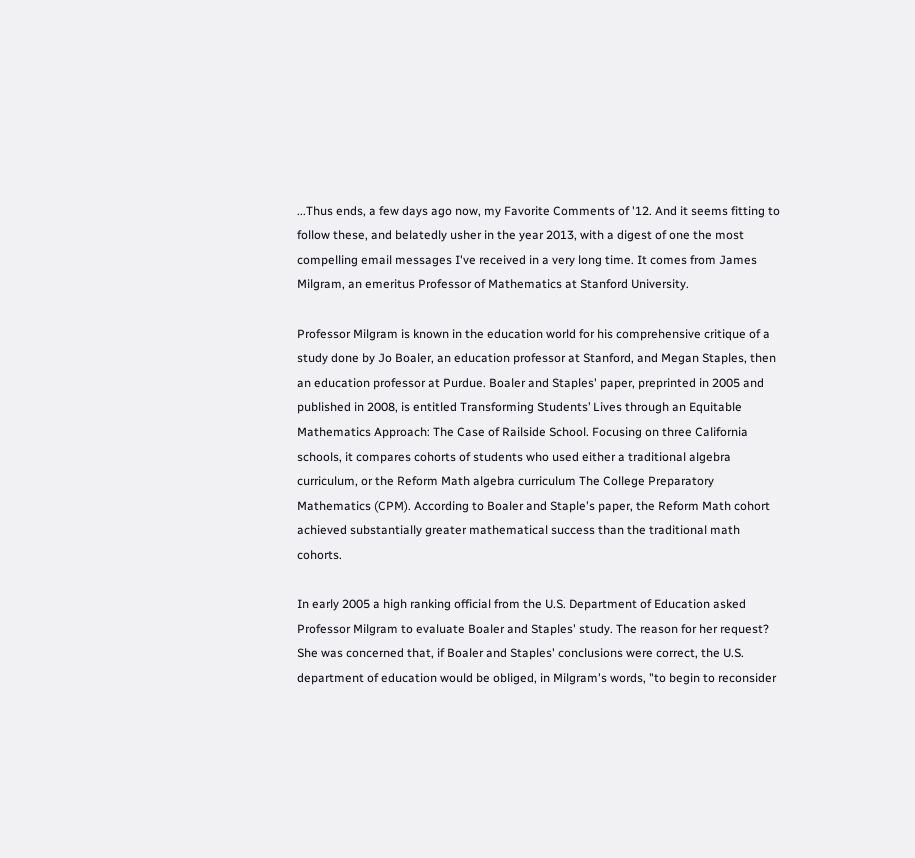...Thus ends, a few days ago now, my Favorite Comments of '12. And it seems fitting to follow these, and belatedly usher in the year 2013, with a digest of one the most compelling email messages I've received in a very long time. It comes from James Milgram, an emeritus Professor of Mathematics at Stanford University.

Professor Milgram is known in the education world for his comprehensive critique of a study done by Jo Boaler, an education professor at Stanford, and Megan Staples, then an education professor at Purdue. Boaler and Staples' paper, preprinted in 2005 and published in 2008, is entitled Transforming Students’ Lives through an Equitable Mathematics Approach: The Case of Railside School. Focusing on three California schools, it compares cohorts of students who used either a traditional algebra curriculum, or the Reform Math algebra curriculum The College Preparatory Mathematics (CPM). According to Boaler and Staple's paper, the Reform Math cohort achieved substantially greater mathematical success than the traditional math cohorts.

In early 2005 a high ranking official from the U.S. Department of Education asked Professor Milgram to evaluate Boaler and Staples' study. The reason for her request? She was concerned that, if Boaler and Staples' conclusions were correct, the U.S. department of education would be obliged, in Milgram's words, "to begin to reconsider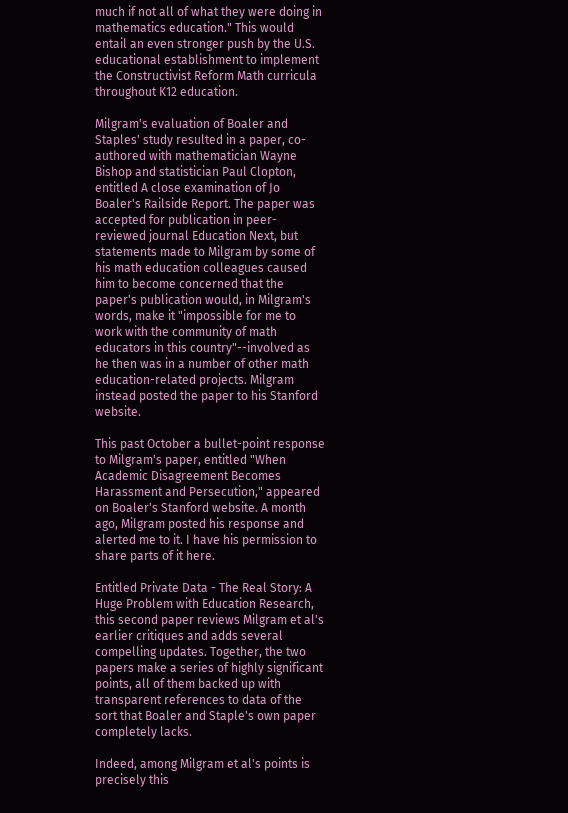much if not all of what they were doing in mathematics education." This would entail an even stronger push by the U.S. educational establishment to implement the Constructivist Reform Math curricula throughout K12 education.

Milgram's evaluation of Boaler and Staples' study resulted in a paper, co-authored with mathematician Wayne Bishop and statistician Paul Clopton, entitled A close examination of Jo Boaler's Railside Report. The paper was accepted for publication in peer-reviewed journal Education Next, but statements made to Milgram by some of his math education colleagues caused him to become concerned that the paper's publication would, in Milgram's words, make it "impossible for me to work with the community of math educators in this country"--involved as he then was in a number of other math education-related projects. Milgram instead posted the paper to his Stanford website.

This past October a bullet-point response to Milgram's paper, entitled "When Academic Disagreement Becomes Harassment and Persecution," appeared on Boaler's Stanford website. A month ago, Milgram posted his response and alerted me to it. I have his permission to share parts of it here.

Entitled Private Data - The Real Story: A Huge Problem with Education Research, this second paper reviews Milgram et al's earlier critiques and adds several compelling updates. Together, the two papers make a series of highly significant points, all of them backed up with transparent references to data of the sort that Boaler and Staple's own paper completely lacks.

Indeed, among Milgram et al's points is precisely this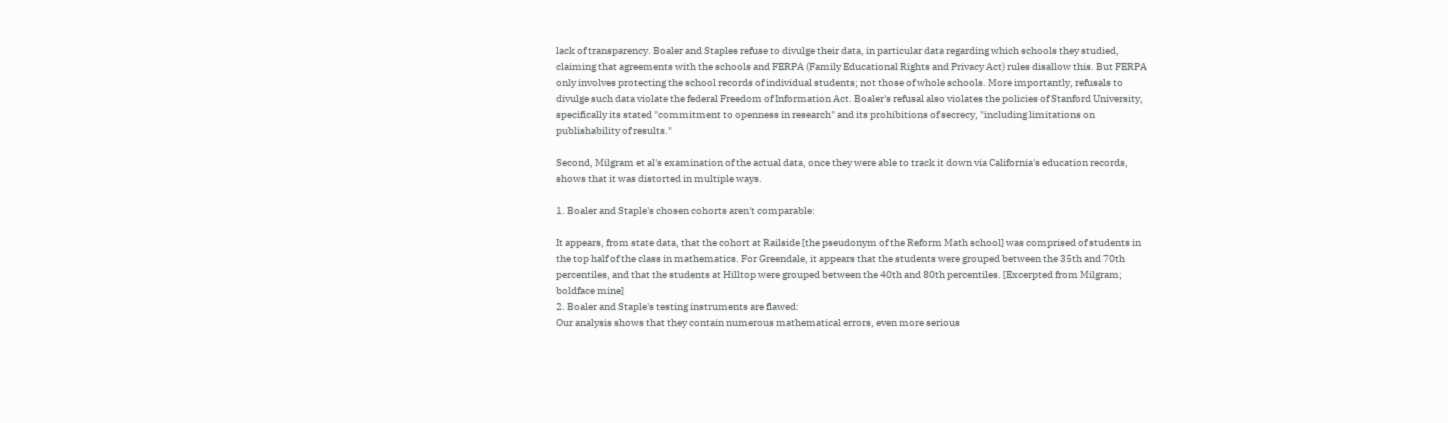lack of transparency. Boaler and Staples refuse to divulge their data, in particular data regarding which schools they studied, claiming that agreements with the schools and FERPA (Family Educational Rights and Privacy Act) rules disallow this. But FERPA only involves protecting the school records of individual students; not those of whole schools. More importantly, refusals to divulge such data violate the federal Freedom of Information Act. Boaler's refusal also violates the policies of Stanford University, specifically its stated "commitment to openness in research" and its prohibitions of secrecy, "including limitations on publishability of results."

Second, Milgram et al's examination of the actual data, once they were able to track it down via California's education records, shows that it was distorted in multiple ways.

1. Boaler and Staple's chosen cohorts aren't comparable:

It appears, from state data, that the cohort at Railside [the pseudonym of the Reform Math school] was comprised of students in the top half of the class in mathematics. For Greendale, it appears that the students were grouped between the 35th and 70th percentiles, and that the students at Hilltop were grouped between the 40th and 80th percentiles. [Excerpted from Milgram; boldface mine]
2. Boaler and Staple's testing instruments are flawed:
Our analysis shows that they contain numerous mathematical errors, even more serious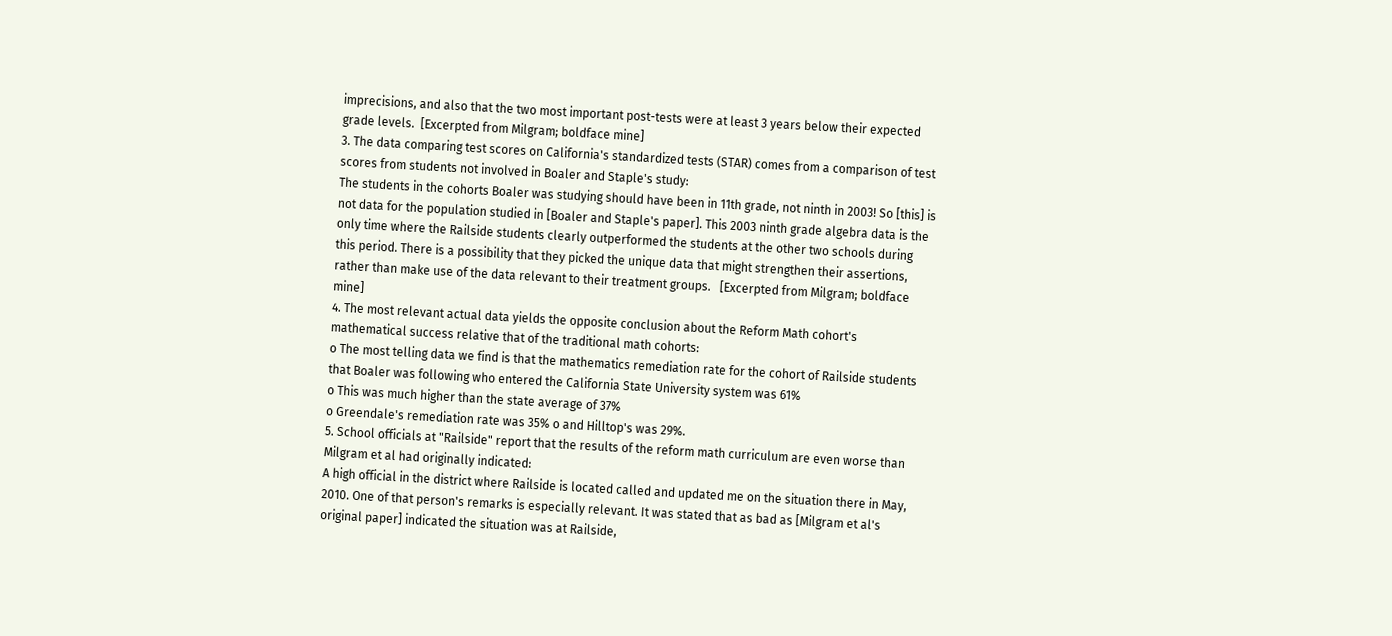imprecisions, and also that the two most important post-tests were at least 3 years below their expected grade levels.  [Excerpted from Milgram; boldface mine]
3. The data comparing test scores on California's standardized tests (STAR) comes from a comparison of test scores from students not involved in Boaler and Staple's study:
The students in the cohorts Boaler was studying should have been in 11th grade, not ninth in 2003! So [this] is not data for the population studied in [Boaler and Staple's paper]. This 2003 ninth grade algebra data is the only time where the Railside students clearly outperformed the students at the other two schools during this period. There is a possibility that they picked the unique data that might strengthen their assertions, rather than make use of the data relevant to their treatment groups.   [Excerpted from Milgram; boldface mine]
4. The most relevant actual data yields the opposite conclusion about the Reform Math cohort's mathematical success relative that of the traditional math cohorts:
o The most telling data we find is that the mathematics remediation rate for the cohort of Railside students that Boaler was following who entered the California State University system was 61%
o This was much higher than the state average of 37%
o Greendale's remediation rate was 35% o and Hilltop's was 29%.
5. School officials at "Railside" report that the results of the reform math curriculum are even worse than Milgram et al had originally indicated:
A high official in the district where Railside is located called and updated me on the situation there in May, 2010. One of that person's remarks is especially relevant. It was stated that as bad as [Milgram et al's original paper] indicated the situation was at Railside,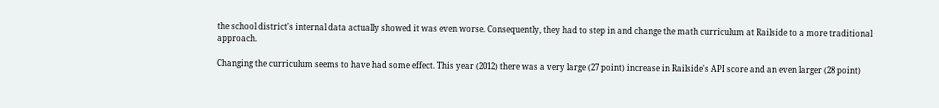the school district's internal data actually showed it was even worse. Consequently, they had to step in and change the math curriculum at Railside to a more traditional approach.

Changing the curriculum seems to have had some effect. This year (2012) there was a very large (27 point) increase in Railside's API score and an even larger (28 point)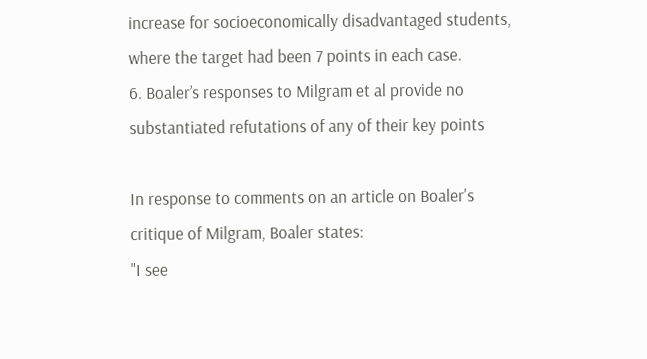increase for socioeconomically disadvantaged students, where the target had been 7 points in each case.
6. Boaler’s responses to Milgram et al provide no substantiated refutations of any of their key points

In response to comments on an article on Boaler's critique of Milgram, Boaler states:
"I see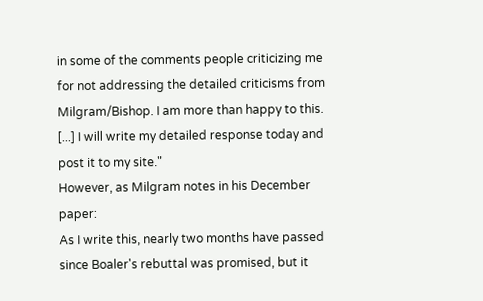in some of the comments people criticizing me for not addressing the detailed criticisms from Milgram/Bishop. I am more than happy to this. [...] I will write my detailed response today and post it to my site."
However, as Milgram notes in his December paper:
As I write this, nearly two months have passed since Boaler's rebuttal was promised, but it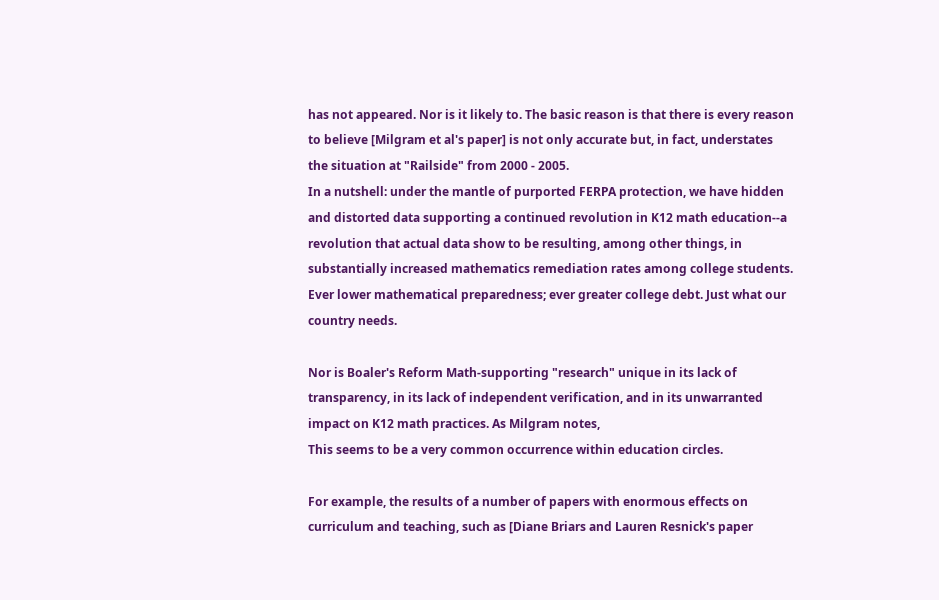has not appeared. Nor is it likely to. The basic reason is that there is every reason to believe [Milgram et al's paper] is not only accurate but, in fact, understates the situation at "Railside" from 2000 - 2005.
In a nutshell: under the mantle of purported FERPA protection, we have hidden and distorted data supporting a continued revolution in K12 math education--a revolution that actual data show to be resulting, among other things, in substantially increased mathematics remediation rates among college students. Ever lower mathematical preparedness; ever greater college debt. Just what our country needs.

Nor is Boaler's Reform Math-supporting "research" unique in its lack of transparency, in its lack of independent verification, and in its unwarranted impact on K12 math practices. As Milgram notes,
This seems to be a very common occurrence within education circles.

For example, the results of a number of papers with enormous effects on curriculum and teaching, such as [Diane Briars and Lauren Resnick's paper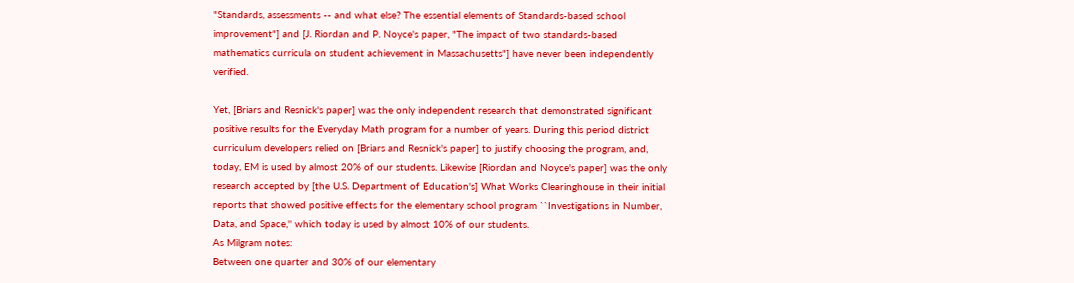"Standards, assessments -- and what else? The essential elements of Standards-based school improvement"] and [J. Riordan and P. Noyce's paper, "The impact of two standards-based mathematics curricula on student achievement in Massachusetts"] have never been independently verified.

Yet, [Briars and Resnick's paper] was the only independent research that demonstrated significant positive results for the Everyday Math program for a number of years. During this period district curriculum developers relied on [Briars and Resnick's paper] to justify choosing the program, and, today, EM is used by almost 20% of our students. Likewise [Riordan and Noyce's paper] was the only research accepted by [the U.S. Department of Education's] What Works Clearinghouse in their initial reports that showed positive effects for the elementary school program ``Investigations in Number, Data, and Space,'' which today is used by almost 10% of our students.
As Milgram notes:
Between one quarter and 30% of our elementary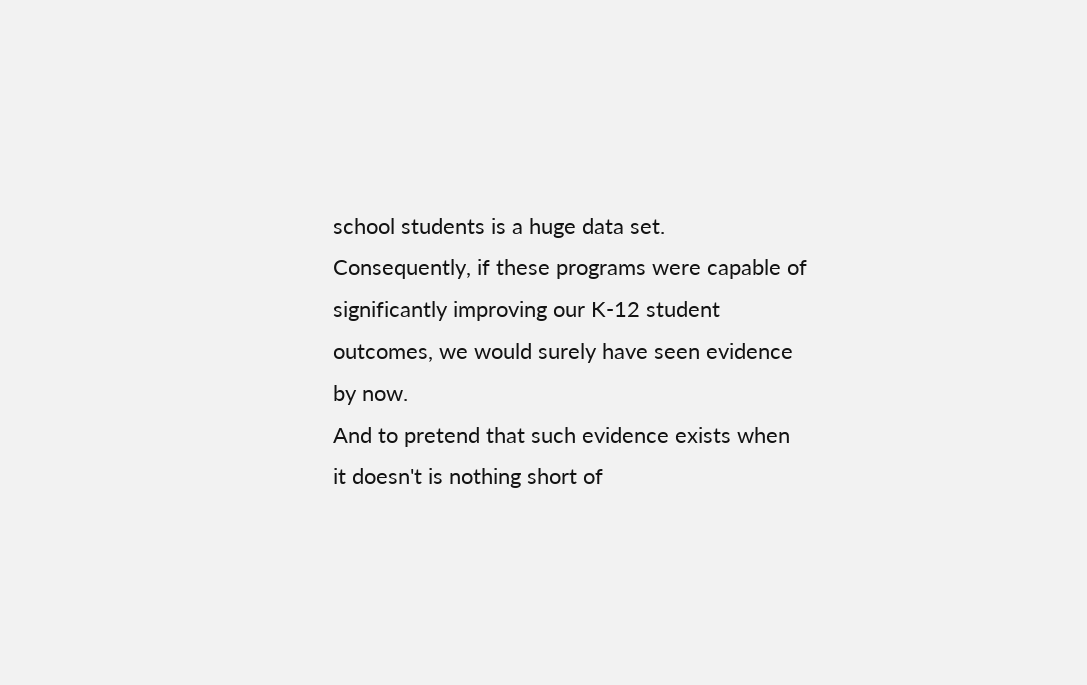school students is a huge data set. Consequently, if these programs were capable of significantly improving our K-12 student outcomes, we would surely have seen evidence by now.
And to pretend that such evidence exists when it doesn't is nothing short of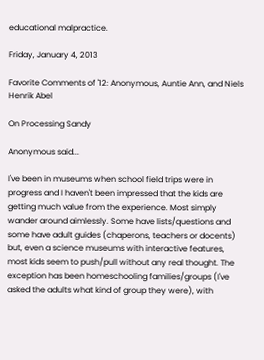educational malpractice.

Friday, January 4, 2013

Favorite Comments of '12: Anonymous, Auntie Ann, and Niels Henrik Abel

On Processing Sandy

Anonymous said...

I've been in museums when school field trips were in progress and I haven't been impressed that the kids are getting much value from the experience. Most simply wander around aimlessly. Some have lists/questions and some have adult guides (chaperons, teachers or docents) but, even a science museums with interactive features, most kids seem to push/pull without any real thought. The exception has been homeschooling families/groups (I've asked the adults what kind of group they were), with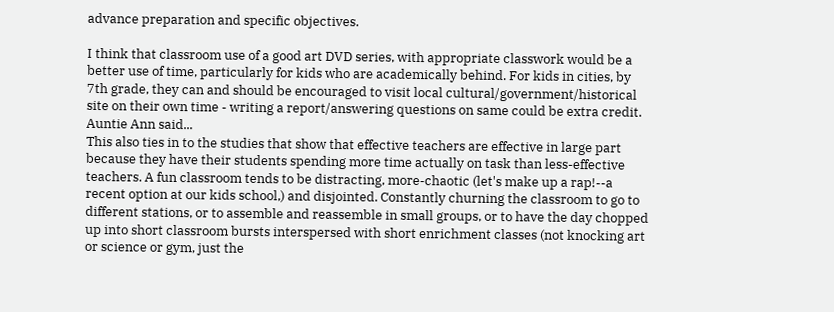advance preparation and specific objectives.

I think that classroom use of a good art DVD series, with appropriate classwork would be a better use of time, particularly for kids who are academically behind. For kids in cities, by 7th grade, they can and should be encouraged to visit local cultural/government/historical site on their own time - writing a report/answering questions on same could be extra credit.
Auntie Ann said...
This also ties in to the studies that show that effective teachers are effective in large part because they have their students spending more time actually on task than less-effective teachers. A fun classroom tends to be distracting, more-chaotic (let's make up a rap!--a recent option at our kids school,) and disjointed. Constantly churning the classroom to go to different stations, or to assemble and reassemble in small groups, or to have the day chopped up into short classroom bursts interspersed with short enrichment classes (not knocking art or science or gym, just the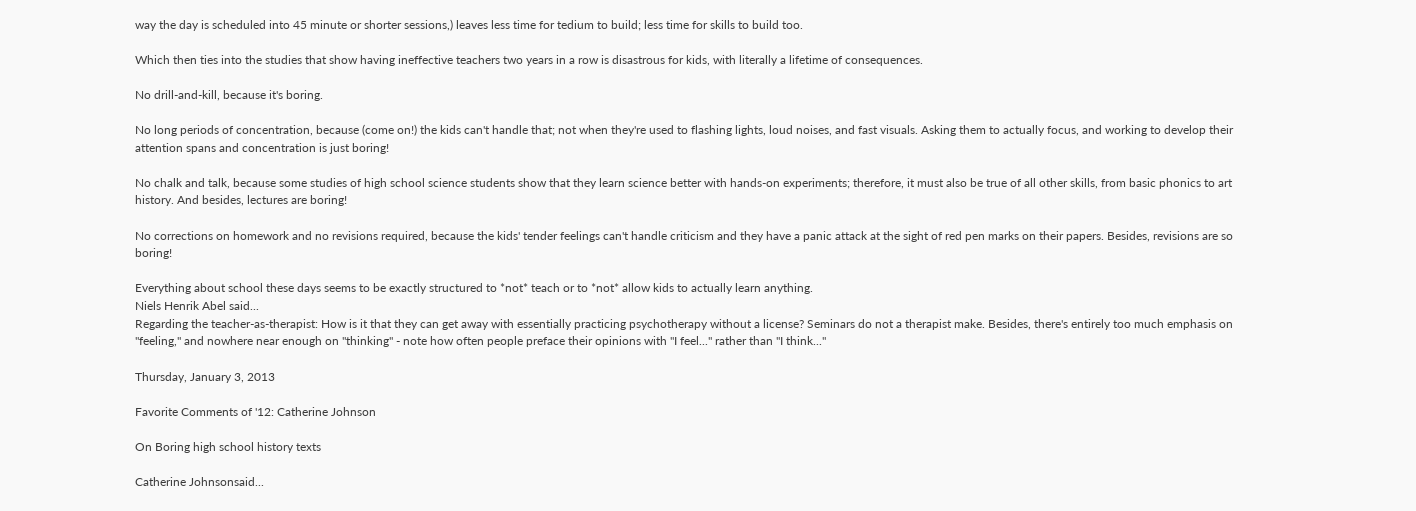way the day is scheduled into 45 minute or shorter sessions,) leaves less time for tedium to build; less time for skills to build too.

Which then ties into the studies that show having ineffective teachers two years in a row is disastrous for kids, with literally a lifetime of consequences.

No drill-and-kill, because it's boring.

No long periods of concentration, because (come on!) the kids can't handle that; not when they're used to flashing lights, loud noises, and fast visuals. Asking them to actually focus, and working to develop their attention spans and concentration is just boring!

No chalk and talk, because some studies of high school science students show that they learn science better with hands-on experiments; therefore, it must also be true of all other skills, from basic phonics to art history. And besides, lectures are boring!

No corrections on homework and no revisions required, because the kids' tender feelings can't handle criticism and they have a panic attack at the sight of red pen marks on their papers. Besides, revisions are so boring!

Everything about school these days seems to be exactly structured to *not* teach or to *not* allow kids to actually learn anything.
Niels Henrik Abel said...
Regarding the teacher-as-therapist: How is it that they can get away with essentially practicing psychotherapy without a license? Seminars do not a therapist make. Besides, there's entirely too much emphasis on "feeling," and nowhere near enough on "thinking" - note how often people preface their opinions with "I feel..." rather than "I think..."

Thursday, January 3, 2013

Favorite Comments of '12: Catherine Johnson

On Boring high school history texts

Catherine Johnsonsaid...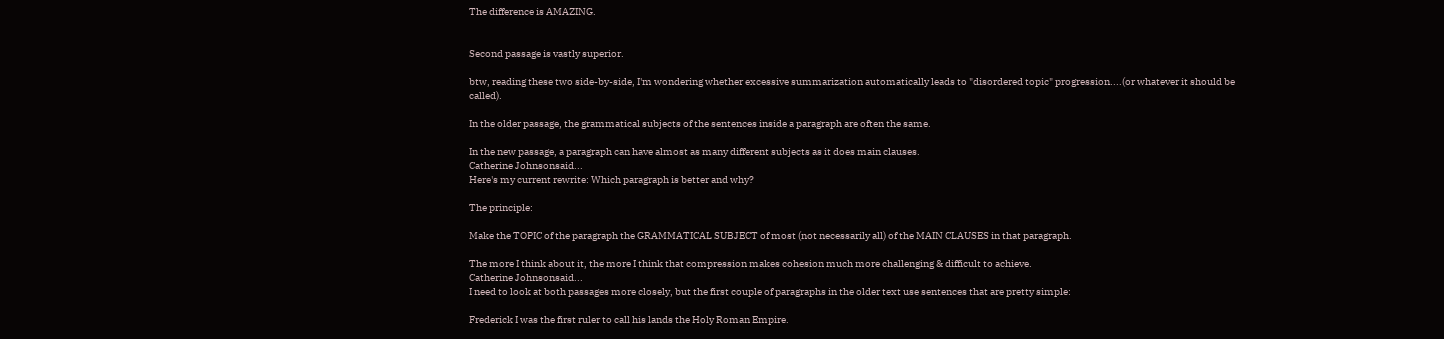The difference is AMAZING.


Second passage is vastly superior.

btw, reading these two side-by-side, I'm wondering whether excessive summarization automatically leads to "disordered topic" progression....(or whatever it should be called).

In the older passage, the grammatical subjects of the sentences inside a paragraph are often the same.

In the new passage, a paragraph can have almost as many different subjects as it does main clauses.
Catherine Johnsonsaid...
Here's my current rewrite: Which paragraph is better and why?

The principle:

Make the TOPIC of the paragraph the GRAMMATICAL SUBJECT of most (not necessarily all) of the MAIN CLAUSES in that paragraph.

The more I think about it, the more I think that compression makes cohesion much more challenging & difficult to achieve.
Catherine Johnsonsaid...
I need to look at both passages more closely, but the first couple of paragraphs in the older text use sentences that are pretty simple:

Frederick I was the first ruler to call his lands the Holy Roman Empire.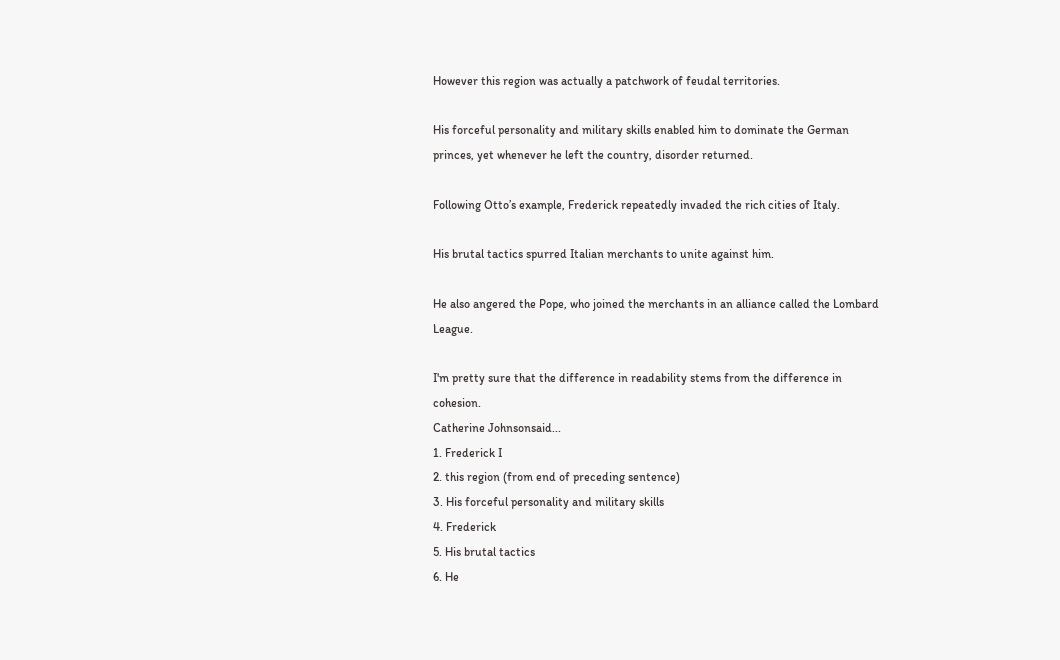However this region was actually a patchwork of feudal territories.

His forceful personality and military skills enabled him to dominate the German princes, yet whenever he left the country, disorder returned.

Following Otto’s example, Frederick repeatedly invaded the rich cities of Italy.

His brutal tactics spurred Italian merchants to unite against him.

He also angered the Pope, who joined the merchants in an alliance called the Lombard League.

I'm pretty sure that the difference in readability stems from the difference in cohesion.
Catherine Johnsonsaid...
1. Frederick I
2. this region (from end of preceding sentence)
3. His forceful personality and military skills
4. Frederick
5. His brutal tactics
6. He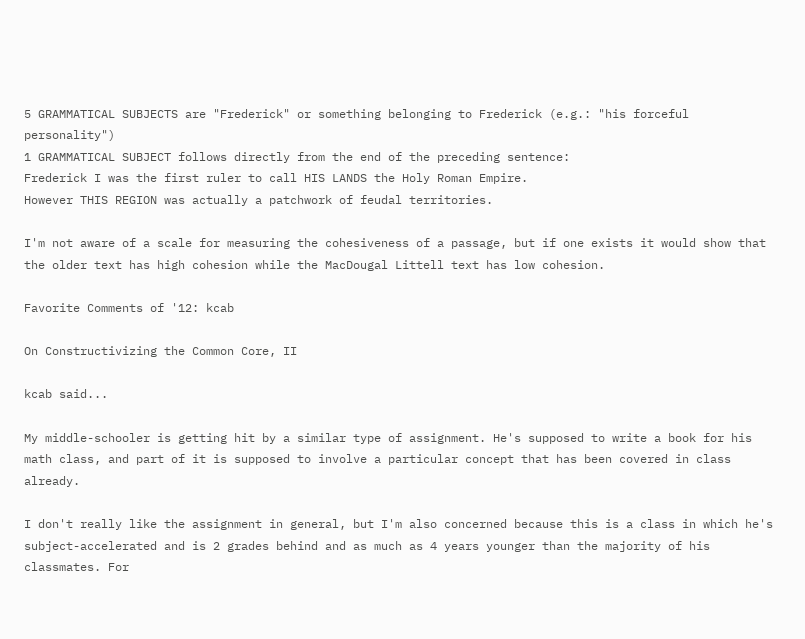5 GRAMMATICAL SUBJECTS are "Frederick" or something belonging to Frederick (e.g.: "his forceful personality")
1 GRAMMATICAL SUBJECT follows directly from the end of the preceding sentence:
Frederick I was the first ruler to call HIS LANDS the Holy Roman Empire.
However THIS REGION was actually a patchwork of feudal territories.

I'm not aware of a scale for measuring the cohesiveness of a passage, but if one exists it would show that the older text has high cohesion while the MacDougal Littell text has low cohesion.

Favorite Comments of '12: kcab

On Constructivizing the Common Core, II

kcab said...

My middle-schooler is getting hit by a similar type of assignment. He's supposed to write a book for his math class, and part of it is supposed to involve a particular concept that has been covered in class already.

I don't really like the assignment in general, but I'm also concerned because this is a class in which he's subject-accelerated and is 2 grades behind and as much as 4 years younger than the majority of his classmates. For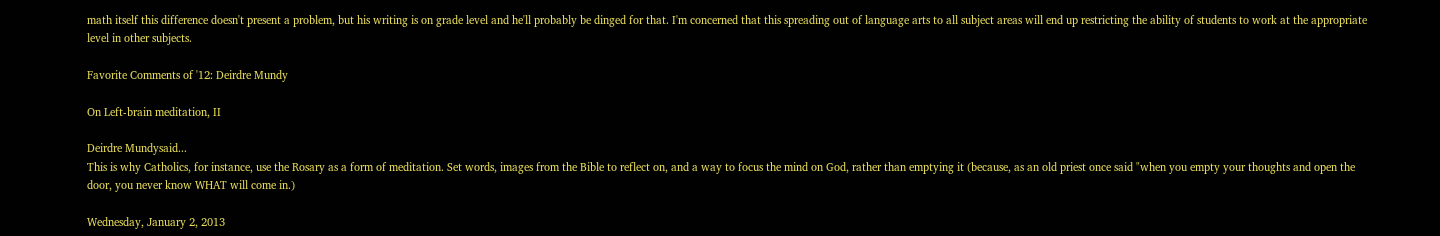math itself this difference doesn't present a problem, but his writing is on grade level and he'll probably be dinged for that. I'm concerned that this spreading out of language arts to all subject areas will end up restricting the ability of students to work at the appropriate level in other subjects.

Favorite Comments of '12: Deirdre Mundy

On Left-brain meditation, II

Deirdre Mundysaid...
This is why Catholics, for instance, use the Rosary as a form of meditation. Set words, images from the Bible to reflect on, and a way to focus the mind on God, rather than emptying it (because, as an old priest once said "when you empty your thoughts and open the door, you never know WHAT will come in.)

Wednesday, January 2, 2013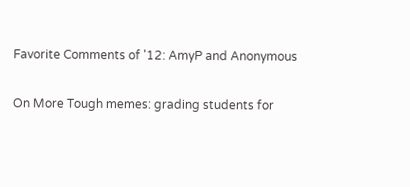Favorite Comments of '12: AmyP and Anonymous

On More Tough memes: grading students for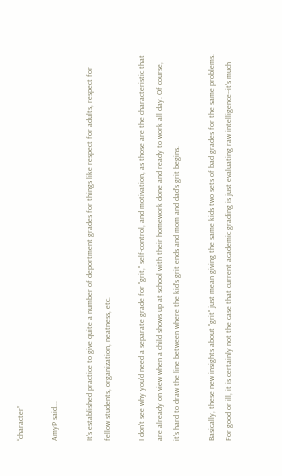“character”

AmyP said...

It's established practice to give quite a number of deportment grades for things like respect for adults, respect for fellow students, organization, neatness, etc.

I don't see why you'd need a separate grade for "grit," self-control, and motivation, as those are the characteristic that are already on view when a child shows up at school with their homework done and ready to work all day. Of course, it's hard to draw the line between where the kid's grit ends and mom and dad's grit begins.

Basically, these new insights about "grit" just mean giving the same kids two sets of bad grades for the same problems. For good or ill, it is certainly not the case that current academic grading is just evaluating raw intelligence--it's much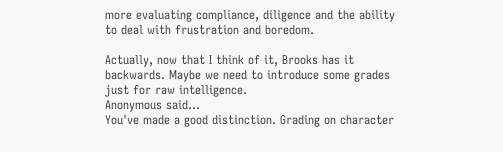more evaluating compliance, diligence and the ability to deal with frustration and boredom.

Actually, now that I think of it, Brooks has it backwards. Maybe we need to introduce some grades just for raw intelligence.
Anonymous said...
You've made a good distinction. Grading on character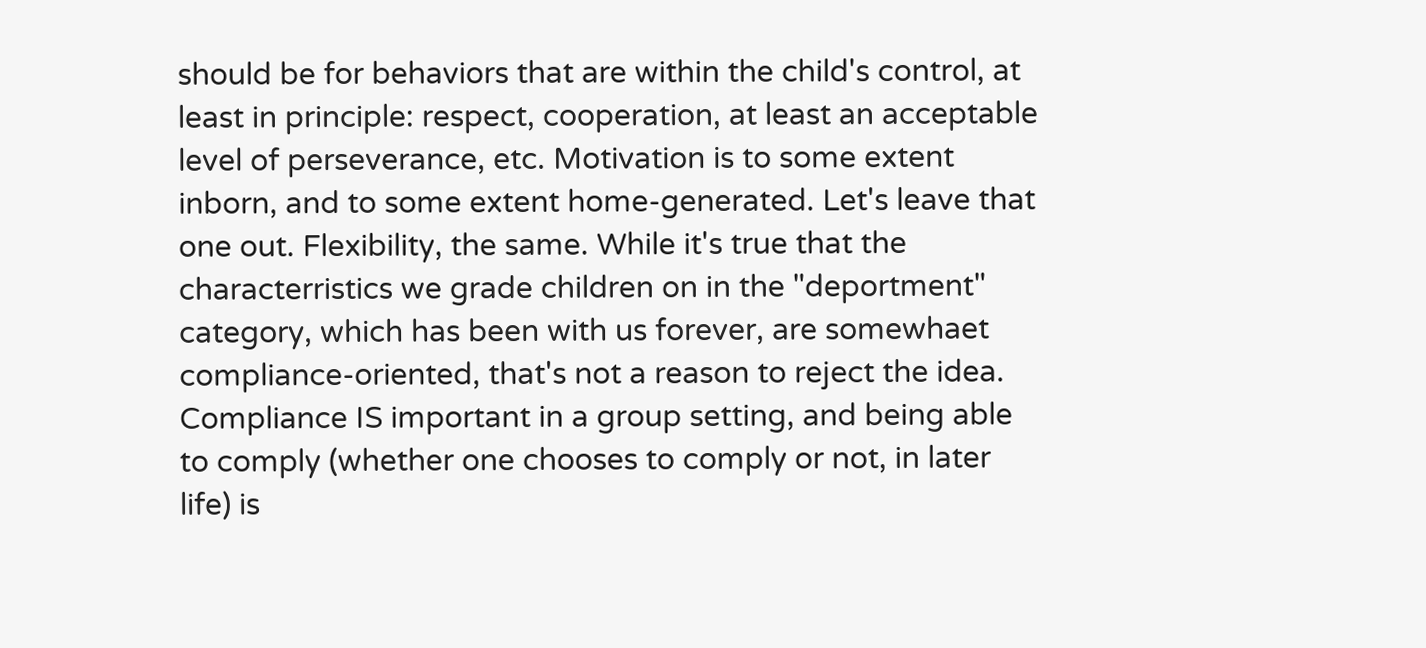should be for behaviors that are within the child's control, at least in principle: respect, cooperation, at least an acceptable level of perseverance, etc. Motivation is to some extent inborn, and to some extent home-generated. Let's leave that one out. Flexibility, the same. While it's true that the characterristics we grade children on in the "deportment" category, which has been with us forever, are somewhaet compliance-oriented, that's not a reason to reject the idea. Compliance IS important in a group setting, and being able to comply (whether one chooses to comply or not, in later life) is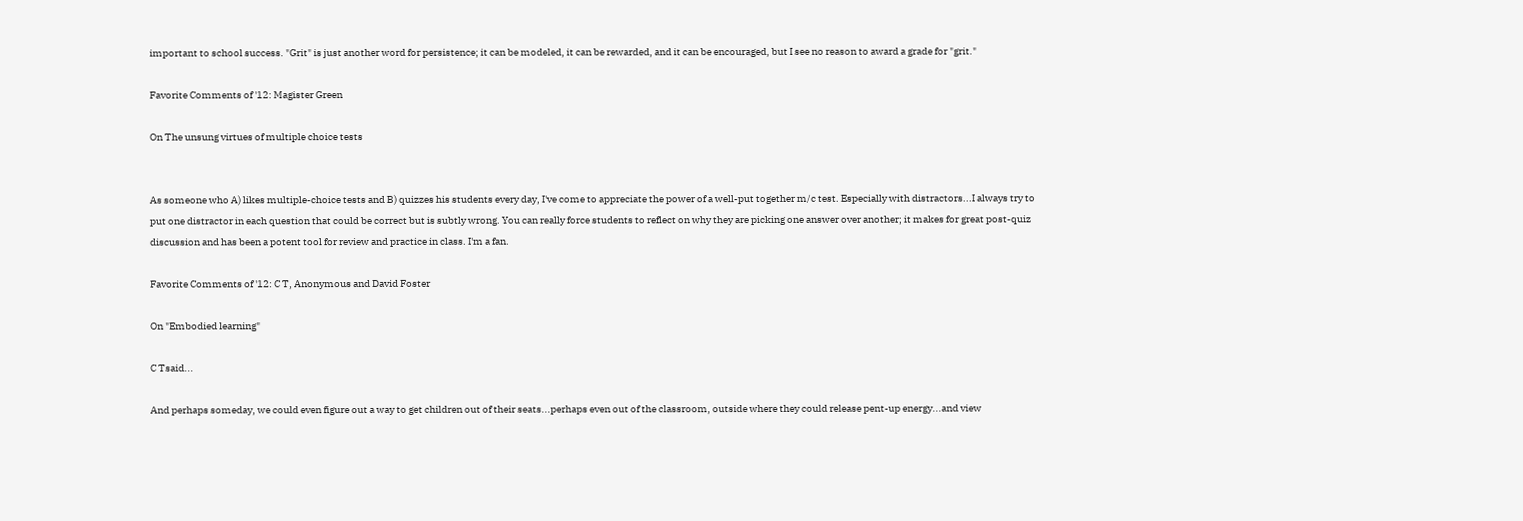important to school success. "Grit" is just another word for persistence; it can be modeled, it can be rewarded, and it can be encouraged, but I see no reason to award a grade for "grit."

Favorite Comments of '12: Magister Green

On The unsung virtues of multiple choice tests


As someone who A) likes multiple-choice tests and B) quizzes his students every day, I've come to appreciate the power of a well-put together m/c test. Especially with distractors...I always try to put one distractor in each question that could be correct but is subtly wrong. You can really force students to reflect on why they are picking one answer over another; it makes for great post-quiz discussion and has been a potent tool for review and practice in class. I'm a fan.

Favorite Comments of '12: C T, Anonymous and David Foster

On "Embodied learning"

C Tsaid...

And perhaps someday, we could even figure out a way to get children out of their seats...perhaps even out of the classroom, outside where they could release pent-up energy...and view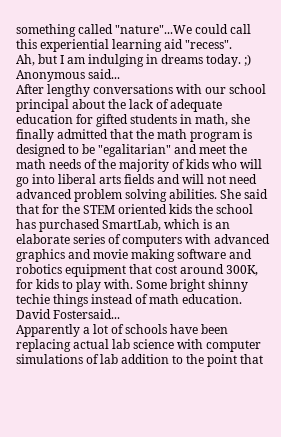something called "nature"...We could call this experiential learning aid "recess".
Ah, but I am indulging in dreams today. ;)
Anonymous said...
After lengthy conversations with our school principal about the lack of adequate education for gifted students in math, she finally admitted that the math program is designed to be "egalitarian" and meet the math needs of the majority of kids who will go into liberal arts fields and will not need advanced problem solving abilities. She said that for the STEM oriented kids the school has purchased SmartLab, which is an elaborate series of computers with advanced graphics and movie making software and robotics equipment that cost around 300K, for kids to play with. Some bright shinny techie things instead of math education.
David Fostersaid...
Apparently a lot of schools have been replacing actual lab science with computer simulations of lab addition to the point that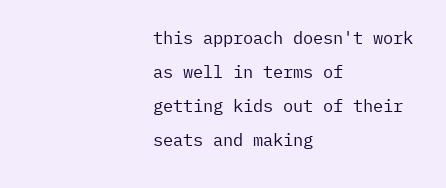this approach doesn't work as well in terms of getting kids out of their seats and making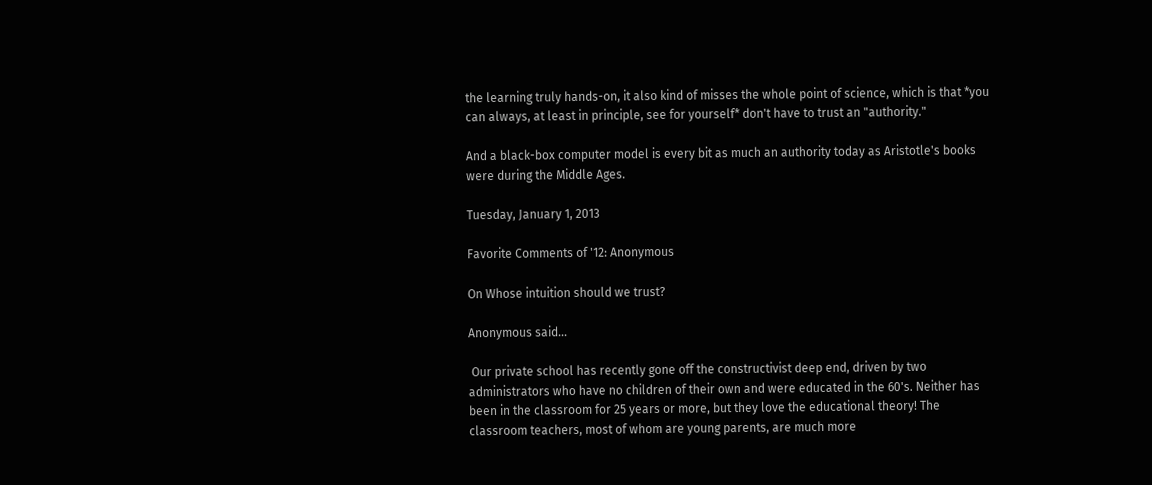the learning truly hands-on, it also kind of misses the whole point of science, which is that *you can always, at least in principle, see for yourself* don't have to trust an "authority."

And a black-box computer model is every bit as much an authority today as Aristotle's books were during the Middle Ages.

Tuesday, January 1, 2013

Favorite Comments of '12: Anonymous

On Whose intuition should we trust?

Anonymous said...

 Our private school has recently gone off the constructivist deep end, driven by two administrators who have no children of their own and were educated in the 60's. Neither has been in the classroom for 25 years or more, but they love the educational theory! The classroom teachers, most of whom are young parents, are much more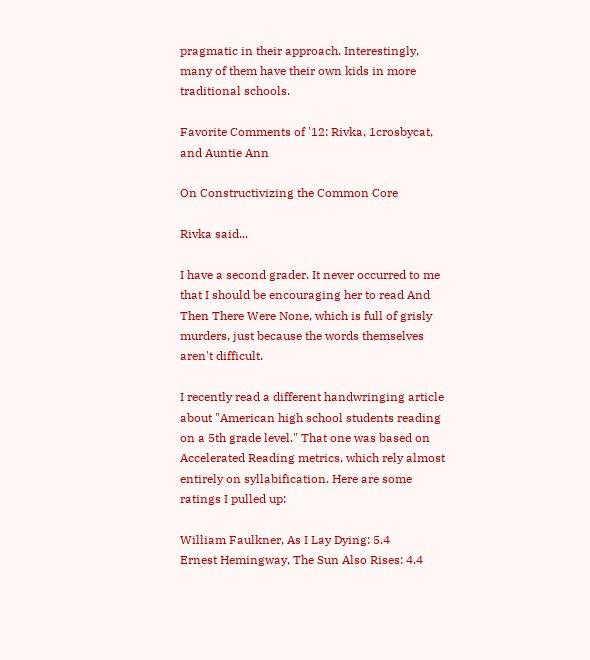pragmatic in their approach. Interestingly, many of them have their own kids in more traditional schools.

Favorite Comments of '12: Rivka, 1crosbycat, and Auntie Ann

On Constructivizing the Common Core

Rivka said...

I have a second grader. It never occurred to me that I should be encouraging her to read And Then There Were None, which is full of grisly murders, just because the words themselves aren't difficult.

I recently read a different handwringing article about "American high school students reading on a 5th grade level." That one was based on Accelerated Reading metrics, which rely almost entirely on syllabification. Here are some ratings I pulled up:

William Faulkner, As I Lay Dying: 5.4
Ernest Hemingway, The Sun Also Rises: 4.4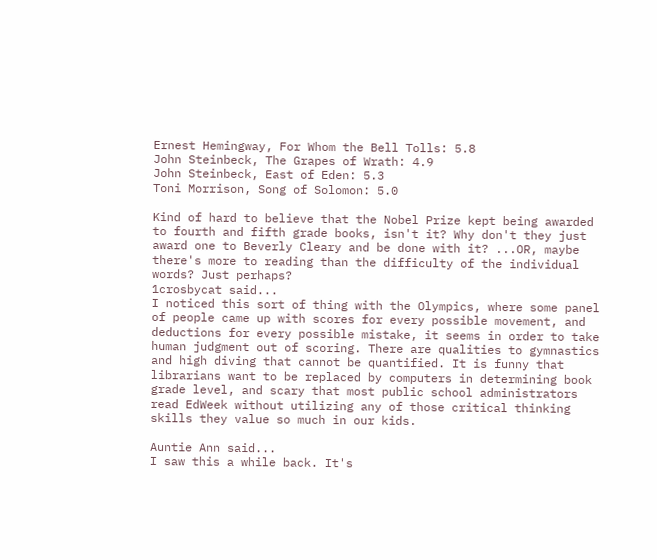Ernest Hemingway, For Whom the Bell Tolls: 5.8
John Steinbeck, The Grapes of Wrath: 4.9
John Steinbeck, East of Eden: 5.3
Toni Morrison, Song of Solomon: 5.0

Kind of hard to believe that the Nobel Prize kept being awarded to fourth and fifth grade books, isn't it? Why don't they just award one to Beverly Cleary and be done with it? ...OR, maybe there's more to reading than the difficulty of the individual words? Just perhaps?
1crosbycat said...
I noticed this sort of thing with the Olympics, where some panel of people came up with scores for every possible movement, and deductions for every possible mistake, it seems in order to take human judgment out of scoring. There are qualities to gymnastics and high diving that cannot be quantified. It is funny that librarians want to be replaced by computers in determining book grade level, and scary that most public school administrators read EdWeek without utilizing any of those critical thinking skills they value so much in our kids.

Auntie Ann said...
I saw this a while back. It's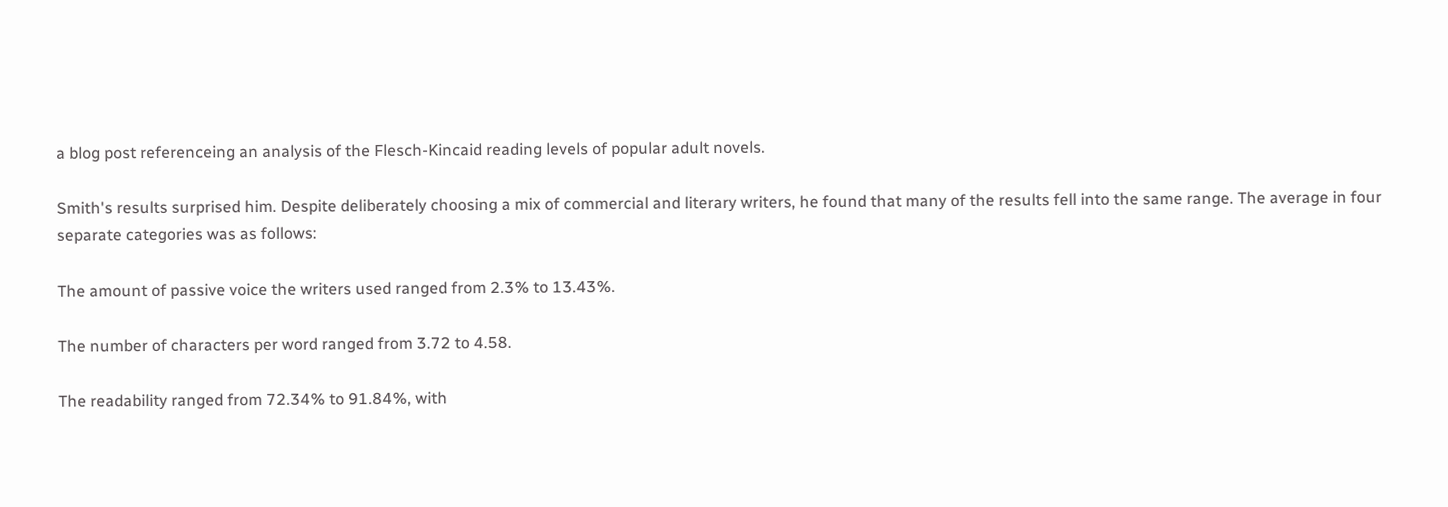a blog post referenceing an analysis of the Flesch-Kincaid reading levels of popular adult novels.

Smith's results surprised him. Despite deliberately choosing a mix of commercial and literary writers, he found that many of the results fell into the same range. The average in four separate categories was as follows:

The amount of passive voice the writers used ranged from 2.3% to 13.43%.

The number of characters per word ranged from 3.72 to 4.58.

The readability ranged from 72.34% to 91.84%, with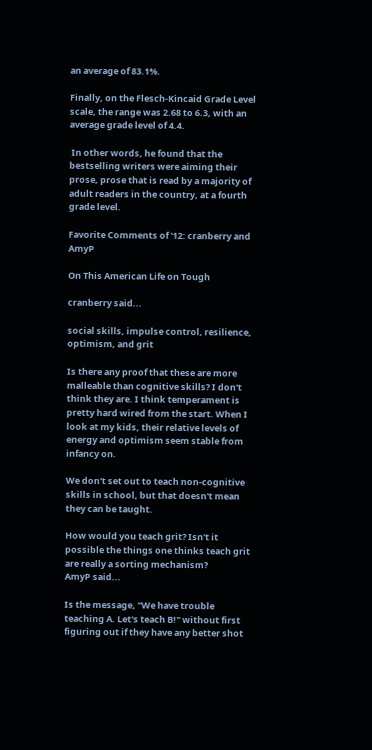an average of 83.1%.

Finally, on the Flesch-Kincaid Grade Level scale, the range was 2.68 to 6.3, with an average grade level of 4.4.

 In other words, he found that the bestselling writers were aiming their prose, prose that is read by a majority of adult readers in the country, at a fourth grade level.

Favorite Comments of '12: cranberry and AmyP

On This American Life on Tough

cranberry said...

social skills, impulse control, resilience, optimism, and grit

Is there any proof that these are more malleable than cognitive skills? I don't think they are. I think temperament is pretty hard wired from the start. When I look at my kids, their relative levels of energy and optimism seem stable from infancy on.

We don't set out to teach non-cognitive skills in school, but that doesn't mean they can be taught.

How would you teach grit? Isn't it possible the things one thinks teach grit are really a sorting mechanism?
AmyP said...

Is the message, "We have trouble teaching A. Let's teach B!" without first figuring out if they have any better shot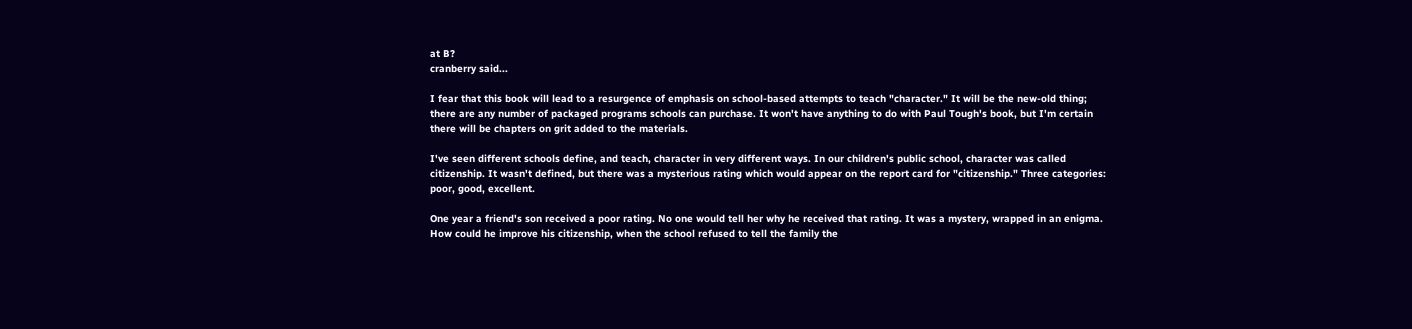at B?
cranberry said...

I fear that this book will lead to a resurgence of emphasis on school-based attempts to teach "character." It will be the new-old thing; there are any number of packaged programs schools can purchase. It won't have anything to do with Paul Tough's book, but I'm certain there will be chapters on grit added to the materials.

I've seen different schools define, and teach, character in very different ways. In our children's public school, character was called citizenship. It wasn't defined, but there was a mysterious rating which would appear on the report card for "citizenship." Three categories: poor, good, excellent.

One year a friend's son received a poor rating. No one would tell her why he received that rating. It was a mystery, wrapped in an enigma. How could he improve his citizenship, when the school refused to tell the family the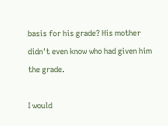basis for his grade? His mother didn't even know who had given him the grade.

I would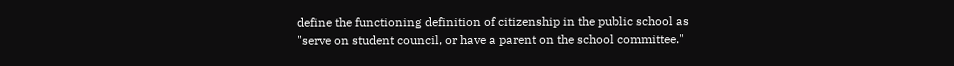define the functioning definition of citizenship in the public school as "serve on student council, or have a parent on the school committee."